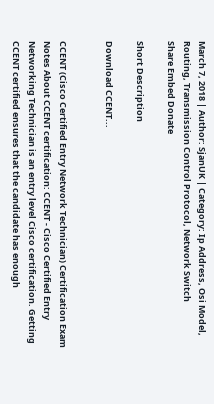March 7, 2018 | Author: SjanUK | Category: Ip Address, Osi Model, Routing, Transmission Control Protocol, Network Switch
Share Embed Donate

Short Description

Download CCENT...


CCENT (Cisco Certified Entry Network Technician) Certification Exam Notes About CCENT certification: CCENT - Cisco Certified Entry Networking Technician is an entry level Cisco certification. Getting CCENT certified ensures that the candidate has enough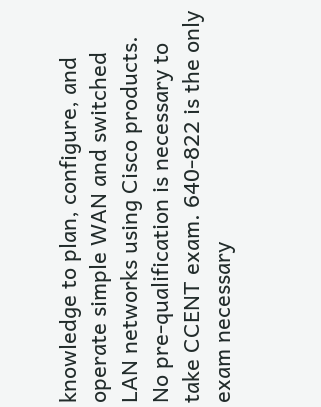knowledge to plan, configure, and operate simple WAN and switched LAN networks using Cisco products. No pre-qualification is necessary to take CCENT exam. 640-822 is the only exam necessary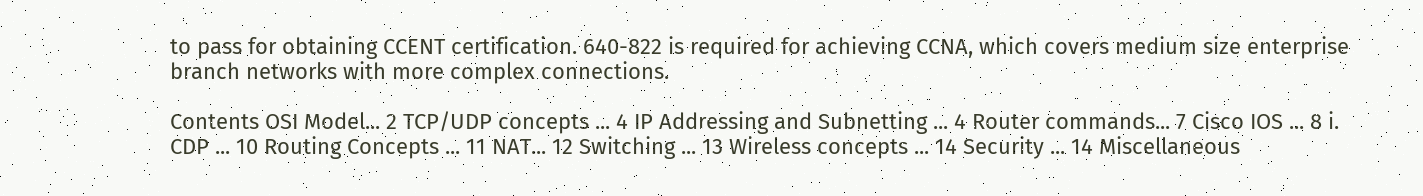to pass for obtaining CCENT certification. 640-822 is required for achieving CCNA, which covers medium size enterprise branch networks with more complex connections.

Contents OSI Model... 2 TCP/UDP concepts ... 4 IP Addressing and Subnetting ... 4 Router commands... 7 Cisco IOS ... 8 i. CDP ... 10 Routing Concepts ... 11 NAT... 12 Switching ... 13 Wireless concepts ... 14 Security ... 14 Miscellaneous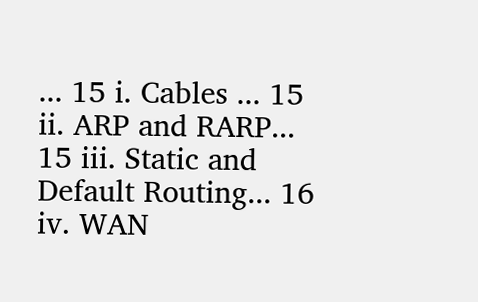... 15 i. Cables ... 15 ii. ARP and RARP... 15 iii. Static and Default Routing... 16 iv. WAN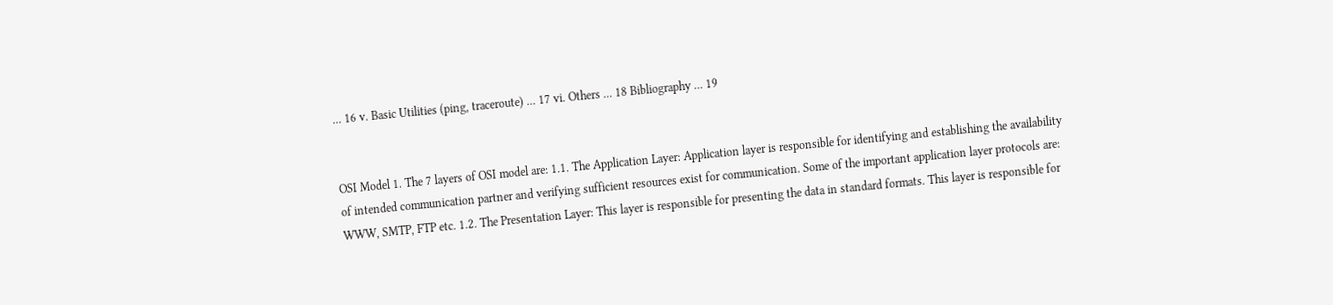... 16 v. Basic Utilities (ping, traceroute) ... 17 vi. Others ... 18 Bibliography ... 19


OSI Model 1. The 7 layers of OSI model are: 1.1. The Application Layer: Application layer is responsible for identifying and establishing the availability of intended communication partner and verifying sufficient resources exist for communication. Some of the important application layer protocols are: WWW, SMTP, FTP etc. 1.2. The Presentation Layer: This layer is responsible for presenting the data in standard formats. This layer is responsible for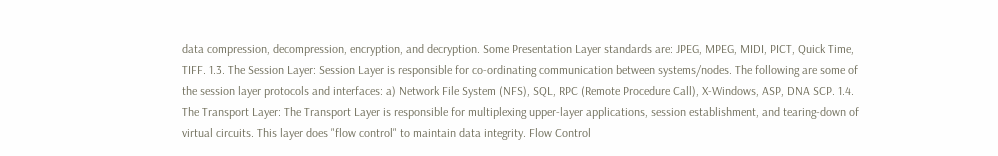data compression, decompression, encryption, and decryption. Some Presentation Layer standards are: JPEG, MPEG, MIDI, PICT, Quick Time, TIFF. 1.3. The Session Layer: Session Layer is responsible for co-ordinating communication between systems/nodes. The following are some of the session layer protocols and interfaces: a) Network File System (NFS), SQL, RPC (Remote Procedure Call), X-Windows, ASP, DNA SCP. 1.4. The Transport Layer: The Transport Layer is responsible for multiplexing upper-layer applications, session establishment, and tearing-down of virtual circuits. This layer does "flow control" to maintain data integrity. Flow Control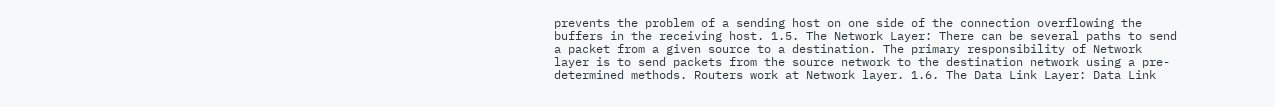prevents the problem of a sending host on one side of the connection overflowing the buffers in the receiving host. 1.5. The Network Layer: There can be several paths to send a packet from a given source to a destination. The primary responsibility of Network layer is to send packets from the source network to the destination network using a pre-determined methods. Routers work at Network layer. 1.6. The Data Link Layer: Data Link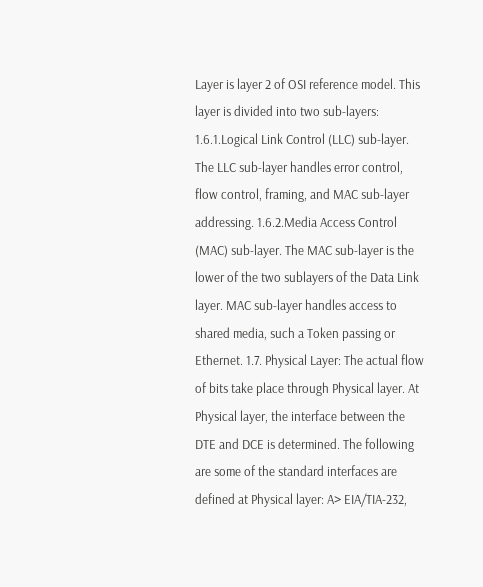Layer is layer 2 of OSI reference model. This layer is divided into two sub-layers: 1.6.1.Logical Link Control (LLC) sub-layer. The LLC sub-layer handles error control, flow control, framing, and MAC sub-layer addressing. 1.6.2.Media Access Control (MAC) sub-layer. The MAC sub-layer is the lower of the two sublayers of the Data Link layer. MAC sub-layer handles access to shared media, such a Token passing or Ethernet. 1.7. Physical Layer: The actual flow of bits take place through Physical layer. At Physical layer, the interface between the DTE and DCE is determined. The following are some of the standard interfaces are defined at Physical layer: A> EIA/TIA-232,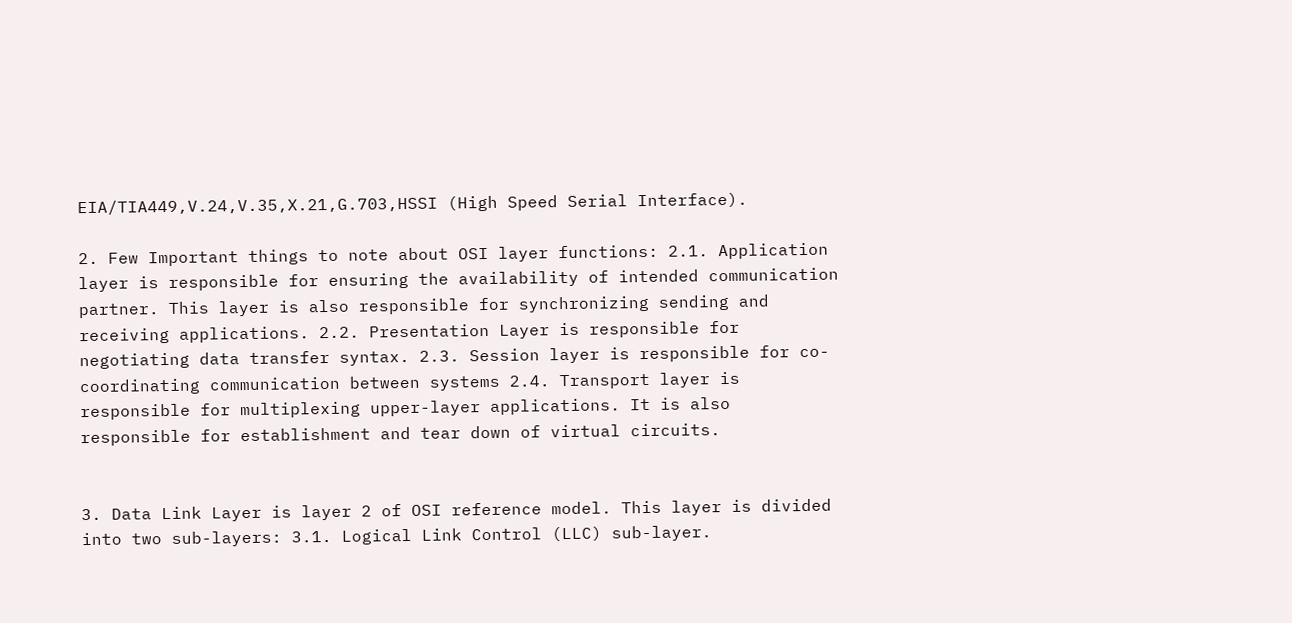EIA/TIA449,V.24,V.35,X.21,G.703,HSSI (High Speed Serial Interface).

2. Few Important things to note about OSI layer functions: 2.1. Application layer is responsible for ensuring the availability of intended communication partner. This layer is also responsible for synchronizing sending and receiving applications. 2.2. Presentation Layer is responsible for negotiating data transfer syntax. 2.3. Session layer is responsible for co-coordinating communication between systems 2.4. Transport layer is responsible for multiplexing upper-layer applications. It is also responsible for establishment and tear down of virtual circuits.


3. Data Link Layer is layer 2 of OSI reference model. This layer is divided into two sub-layers: 3.1. Logical Link Control (LLC) sub-layer.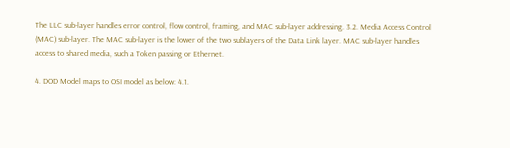The LLC sub-layer handles error control, flow control, framing, and MAC sub-layer addressing. 3.2. Media Access Control (MAC) sub-layer. The MAC sub-layer is the lower of the two sublayers of the Data Link layer. MAC sub-layer handles access to shared media, such a Token passing or Ethernet.

4. DOD Model maps to OSI model as below: 4.1.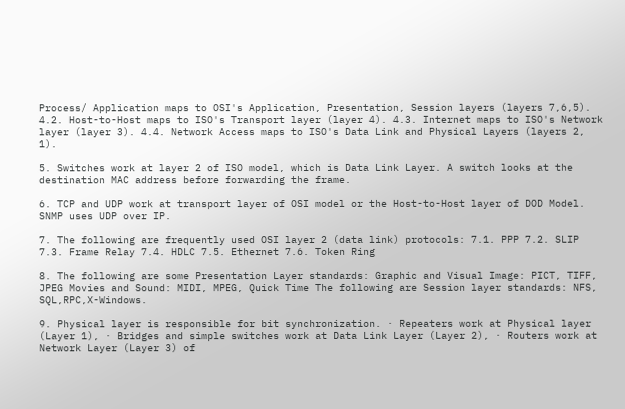Process/ Application maps to OSI's Application, Presentation, Session layers (layers 7,6,5). 4.2. Host-to-Host maps to ISO's Transport layer (layer 4). 4.3. Internet maps to ISO's Network layer (layer 3). 4.4. Network Access maps to ISO's Data Link and Physical Layers (layers 2, 1).

5. Switches work at layer 2 of ISO model, which is Data Link Layer. A switch looks at the destination MAC address before forwarding the frame.

6. TCP and UDP work at transport layer of OSI model or the Host-to-Host layer of DOD Model. SNMP uses UDP over IP.

7. The following are frequently used OSI layer 2 (data link) protocols: 7.1. PPP 7.2. SLIP 7.3. Frame Relay 7.4. HDLC 7.5. Ethernet 7.6. Token Ring

8. The following are some Presentation Layer standards: Graphic and Visual Image: PICT, TIFF, JPEG Movies and Sound: MIDI, MPEG, Quick Time The following are Session layer standards: NFS, SQL,RPC,X-Windows.

9. Physical layer is responsible for bit synchronization. · Repeaters work at Physical layer (Layer 1), · Bridges and simple switches work at Data Link Layer (Layer 2), · Routers work at Network Layer (Layer 3) of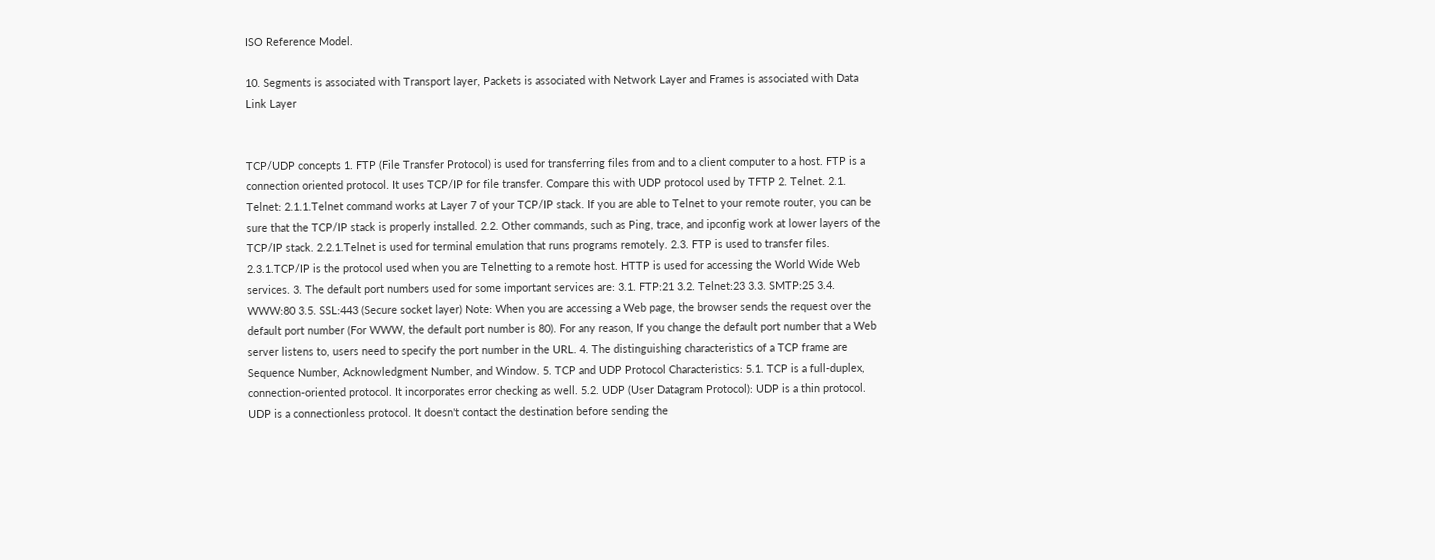ISO Reference Model.

10. Segments is associated with Transport layer, Packets is associated with Network Layer and Frames is associated with Data Link Layer


TCP/UDP concepts 1. FTP (File Transfer Protocol) is used for transferring files from and to a client computer to a host. FTP is a connection oriented protocol. It uses TCP/IP for file transfer. Compare this with UDP protocol used by TFTP 2. Telnet. 2.1. Telnet: 2.1.1.Telnet command works at Layer 7 of your TCP/IP stack. If you are able to Telnet to your remote router, you can be sure that the TCP/IP stack is properly installed. 2.2. Other commands, such as Ping, trace, and ipconfig work at lower layers of the TCP/IP stack. 2.2.1.Telnet is used for terminal emulation that runs programs remotely. 2.3. FTP is used to transfer files. 2.3.1.TCP/IP is the protocol used when you are Telnetting to a remote host. HTTP is used for accessing the World Wide Web services. 3. The default port numbers used for some important services are: 3.1. FTP:21 3.2. Telnet:23 3.3. SMTP:25 3.4. WWW:80 3.5. SSL:443 (Secure socket layer) Note: When you are accessing a Web page, the browser sends the request over the default port number (For WWW, the default port number is 80). For any reason, If you change the default port number that a Web server listens to, users need to specify the port number in the URL. 4. The distinguishing characteristics of a TCP frame are Sequence Number, Acknowledgment Number, and Window. 5. TCP and UDP Protocol Characteristics: 5.1. TCP is a full-duplex, connection-oriented protocol. It incorporates error checking as well. 5.2. UDP (User Datagram Protocol): UDP is a thin protocol. UDP is a connectionless protocol. It doesn't contact the destination before sending the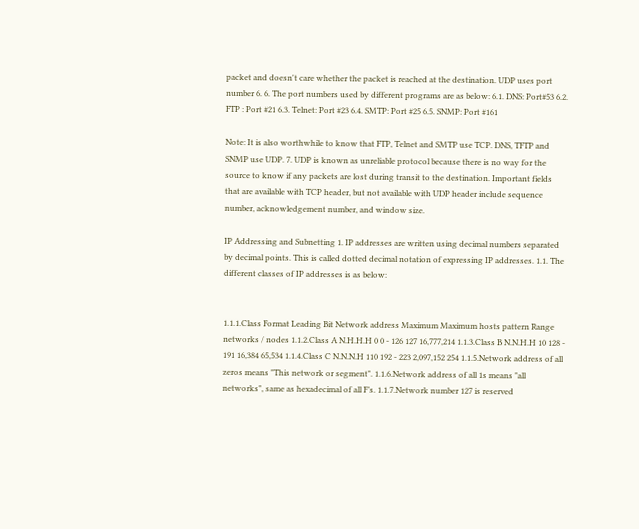packet and doesn't care whether the packet is reached at the destination. UDP uses port number 6. 6. The port numbers used by different programs are as below: 6.1. DNS: Port#53 6.2. FTP : Port #21 6.3. Telnet: Port #23 6.4. SMTP: Port #25 6.5. SNMP: Port #161

Note: It is also worthwhile to know that FTP, Telnet and SMTP use TCP. DNS, TFTP and SNMP use UDP. 7. UDP is known as unreliable protocol because there is no way for the source to know if any packets are lost during transit to the destination. Important fields that are available with TCP header, but not available with UDP header include sequence number, acknowledgement number, and window size.

IP Addressing and Subnetting 1. IP addresses are written using decimal numbers separated by decimal points. This is called dotted decimal notation of expressing IP addresses. 1.1. The different classes of IP addresses is as below:


1.1.1.Class Format Leading Bit Network address Maximum Maximum hosts pattern Range networks / nodes 1.1.2.Class A N.H.H.H 0 0 - 126 127 16,777,214 1.1.3.Class B N.N.H.H 10 128 - 191 16,384 65,534 1.1.4.Class C N.N.N.H 110 192 - 223 2,097,152 254 1.1.5.Network address of all zeros means "This network or segment". 1.1.6.Network address of all 1s means "all networks", same as hexadecimal of all F’s. 1.1.7.Network number 127 is reserved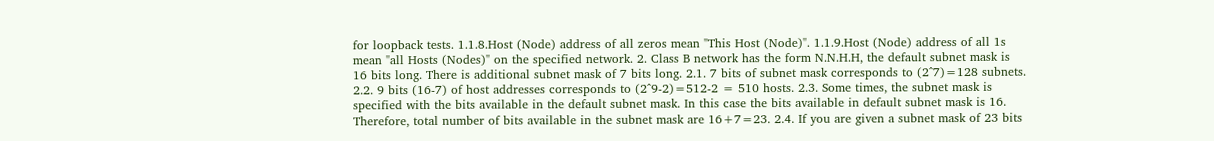for loopback tests. 1.1.8.Host (Node) address of all zeros mean "This Host (Node)". 1.1.9.Host (Node) address of all 1s mean "all Hosts (Nodes)" on the specified network. 2. Class B network has the form N.N.H.H, the default subnet mask is 16 bits long. There is additional subnet mask of 7 bits long. 2.1. 7 bits of subnet mask corresponds to (2^7)=128 subnets. 2.2. 9 bits (16-7) of host addresses corresponds to (2^9-2)=512-2 = 510 hosts. 2.3. Some times, the subnet mask is specified with the bits available in the default subnet mask. In this case the bits available in default subnet mask is 16. Therefore, total number of bits available in the subnet mask are 16+7=23. 2.4. If you are given a subnet mask of 23 bits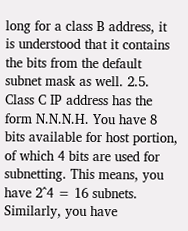long for a class B address, it is understood that it contains the bits from the default subnet mask as well. 2.5. Class C IP address has the form N.N.N.H. You have 8 bits available for host portion, of which 4 bits are used for subnetting. This means, you have 2^4 = 16 subnets. Similarly, you have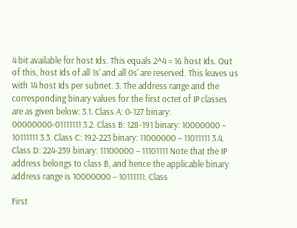4 bit available for host Ids. This equals 2^4 = 16 host Ids. Out of this, host Ids of all 1s' and all 0s' are reserved. This leaves us with 14 host Ids per subnet. 3. The address range and the corresponding binary values for the first octet of IP classes are as given below: 3.1. Class A: 0-127 binary: 00000000-01111111 3.2. Class B: 128-191 binary: 10000000 – 10111111 3.3. Class C: 192-223 binary: 11000000 – 11011111 3.4. Class D: 224-239 binary: 11100000 – 11101111 Note that the IP address belongs to class B, and hence the applicable binary address range is 10000000 – 10111111. Class

First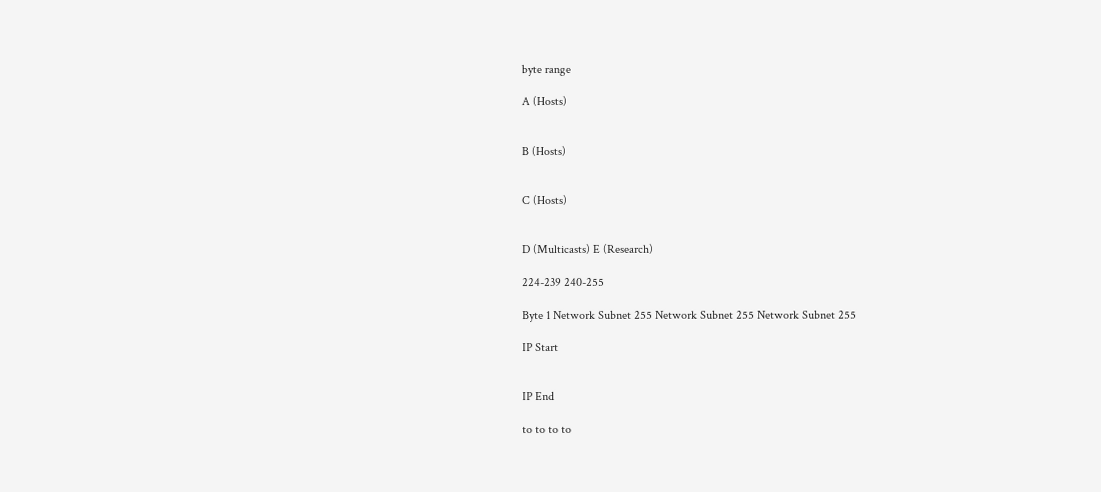byte range

A (Hosts)


B (Hosts)


C (Hosts)


D (Multicasts) E (Research)

224-239 240-255

Byte 1 Network Subnet 255 Network Subnet 255 Network Subnet 255

IP Start


IP End

to to to to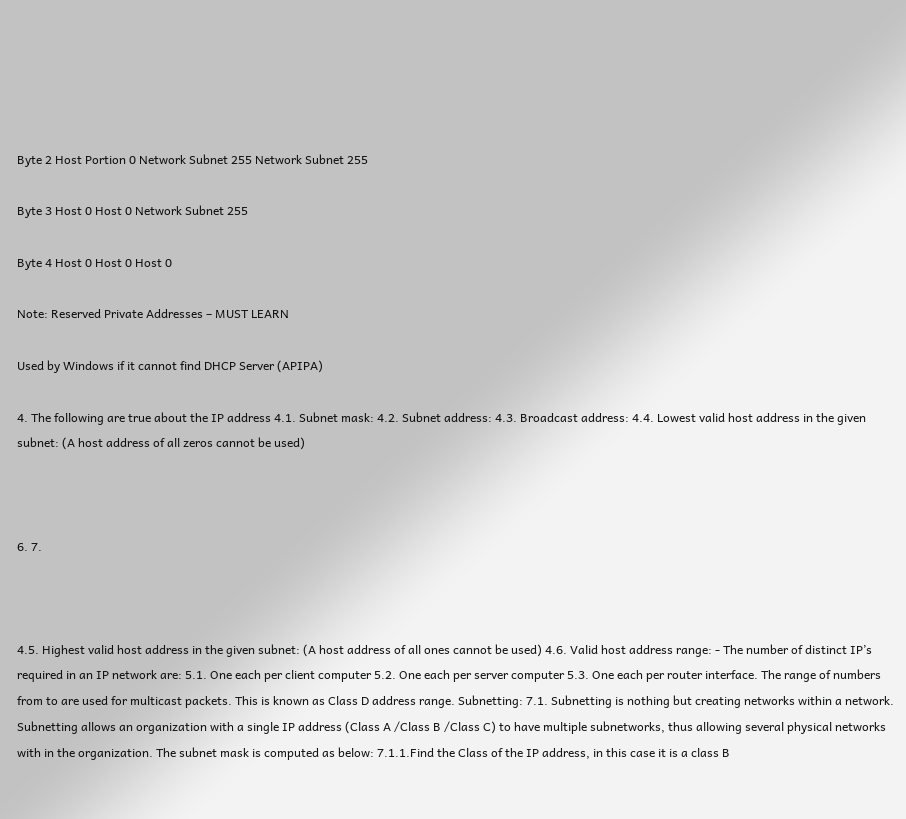Byte 2 Host Portion 0 Network Subnet 255 Network Subnet 255

Byte 3 Host 0 Host 0 Network Subnet 255

Byte 4 Host 0 Host 0 Host 0

Note: Reserved Private Addresses – MUST LEARN

Used by Windows if it cannot find DHCP Server (APIPA)

4. The following are true about the IP address 4.1. Subnet mask: 4.2. Subnet address: 4.3. Broadcast address: 4.4. Lowest valid host address in the given subnet: (A host address of all zeros cannot be used)



6. 7.



4.5. Highest valid host address in the given subnet: (A host address of all ones cannot be used) 4.6. Valid host address range: - The number of distinct IP’s required in an IP network are: 5.1. One each per client computer 5.2. One each per server computer 5.3. One each per router interface. The range of numbers from to are used for multicast packets. This is known as Class D address range. Subnetting: 7.1. Subnetting is nothing but creating networks within a network. Subnetting allows an organization with a single IP address (Class A /Class B /Class C) to have multiple subnetworks, thus allowing several physical networks with in the organization. The subnet mask is computed as below: 7.1.1.Find the Class of the IP address, in this case it is a class B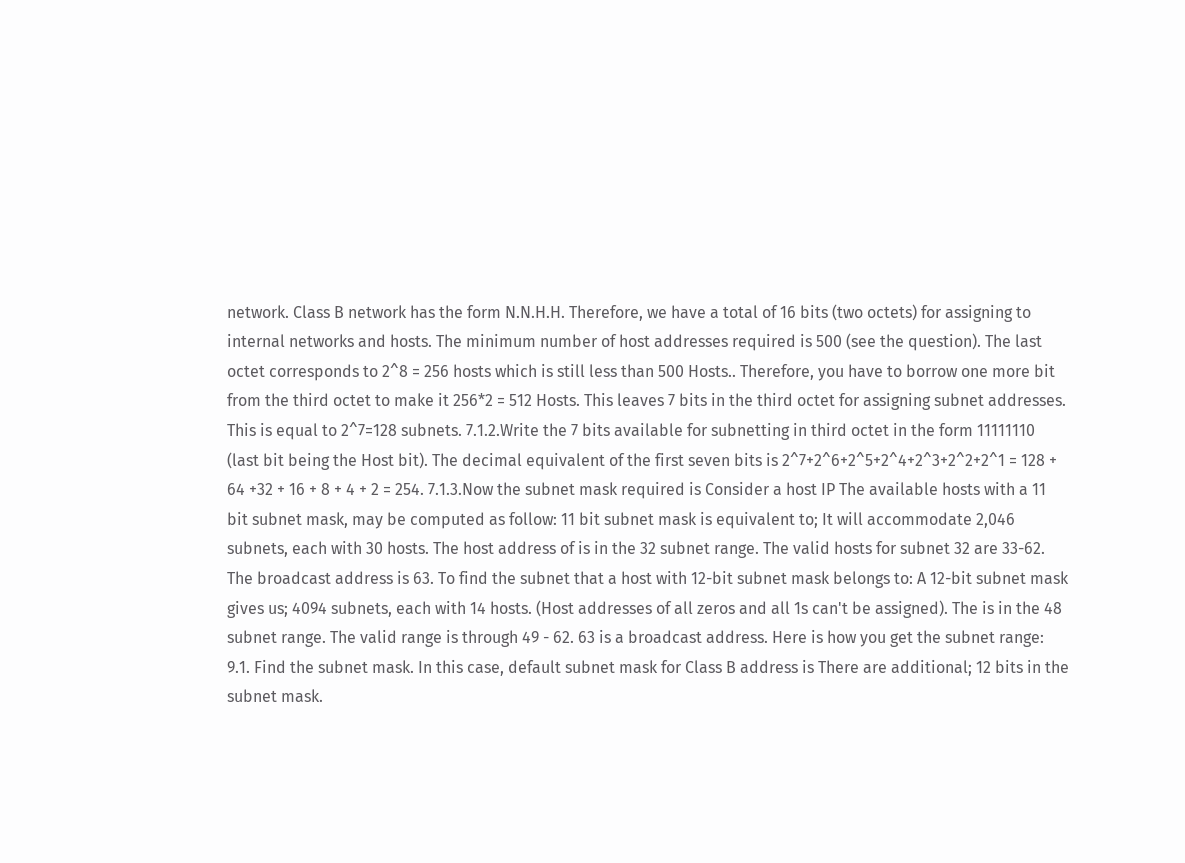network. Class B network has the form N.N.H.H. Therefore, we have a total of 16 bits (two octets) for assigning to internal networks and hosts. The minimum number of host addresses required is 500 (see the question). The last octet corresponds to 2^8 = 256 hosts which is still less than 500 Hosts.. Therefore, you have to borrow one more bit from the third octet to make it 256*2 = 512 Hosts. This leaves 7 bits in the third octet for assigning subnet addresses. This is equal to 2^7=128 subnets. 7.1.2.Write the 7 bits available for subnetting in third octet in the form 11111110 (last bit being the Host bit). The decimal equivalent of the first seven bits is 2^7+2^6+2^5+2^4+2^3+2^2+2^1 = 128 + 64 +32 + 16 + 8 + 4 + 2 = 254. 7.1.3.Now the subnet mask required is Consider a host IP The available hosts with a 11 bit subnet mask, may be computed as follow: 11 bit subnet mask is equivalent to; It will accommodate 2,046 subnets, each with 30 hosts. The host address of is in the 32 subnet range. The valid hosts for subnet 32 are 33-62. The broadcast address is 63. To find the subnet that a host with 12-bit subnet mask belongs to: A 12-bit subnet mask gives us; 4094 subnets, each with 14 hosts. (Host addresses of all zeros and all 1s can't be assigned). The is in the 48 subnet range. The valid range is through 49 - 62. 63 is a broadcast address. Here is how you get the subnet range: 9.1. Find the subnet mask. In this case, default subnet mask for Class B address is There are additional; 12 bits in the subnet mask.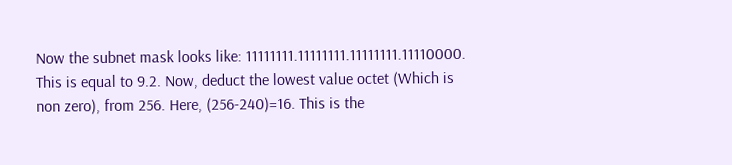Now the subnet mask looks like: 11111111.11111111.11111111.11110000. This is equal to 9.2. Now, deduct the lowest value octet (Which is non zero), from 256. Here, (256-240)=16. This is the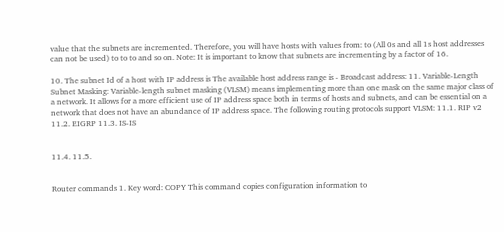value that the subnets are incremented. Therefore, you will have hosts with values from: to (All 0s and all 1s host addresses can not be used) to to to and so on. Note: It is important to know that subnets are incrementing by a factor of 16.

10. The subnet Id of a host with IP address is The available host address range is - Broadcast address: 11. Variable-Length Subnet Masking: Variable-length subnet masking (VLSM) means implementing more than one mask on the same major class of a network. It allows for a more efficient use of IP address space both in terms of hosts and subnets, and can be essential on a network that does not have an abundance of IP address space. The following routing protocols support VLSM: 11.1. RIP v2 11.2. EIGRP 11.3. IS-IS


11.4. 11.5.


Router commands 1. Key word: COPY This command copies configuration information to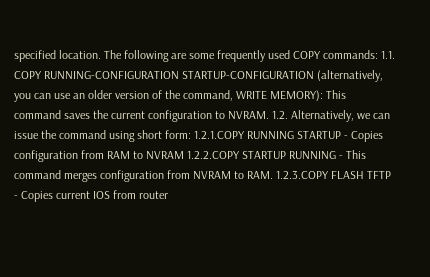specified location. The following are some frequently used COPY commands: 1.1. COPY RUNNING-CONFIGURATION STARTUP-CONFIGURATION (alternatively, you can use an older version of the command, WRITE MEMORY): This command saves the current configuration to NVRAM. 1.2. Alternatively, we can issue the command using short form: 1.2.1.COPY RUNNING STARTUP - Copies configuration from RAM to NVRAM 1.2.2.COPY STARTUP RUNNING - This command merges configuration from NVRAM to RAM. 1.2.3.COPY FLASH TFTP - Copies current IOS from router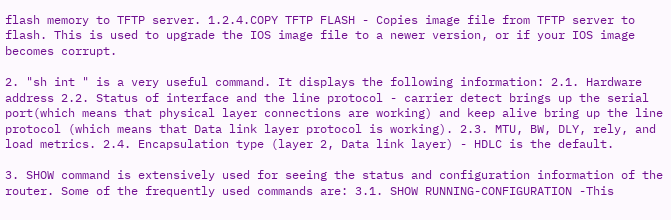flash memory to TFTP server. 1.2.4.COPY TFTP FLASH - Copies image file from TFTP server to flash. This is used to upgrade the IOS image file to a newer version, or if your IOS image becomes corrupt.

2. "sh int " is a very useful command. It displays the following information: 2.1. Hardware address 2.2. Status of interface and the line protocol - carrier detect brings up the serial port(which means that physical layer connections are working) and keep alive bring up the line protocol (which means that Data link layer protocol is working). 2.3. MTU, BW, DLY, rely, and load metrics. 2.4. Encapsulation type (layer 2, Data link layer) - HDLC is the default.

3. SHOW command is extensively used for seeing the status and configuration information of the router. Some of the frequently used commands are: 3.1. SHOW RUNNING-CONFIGURATION -This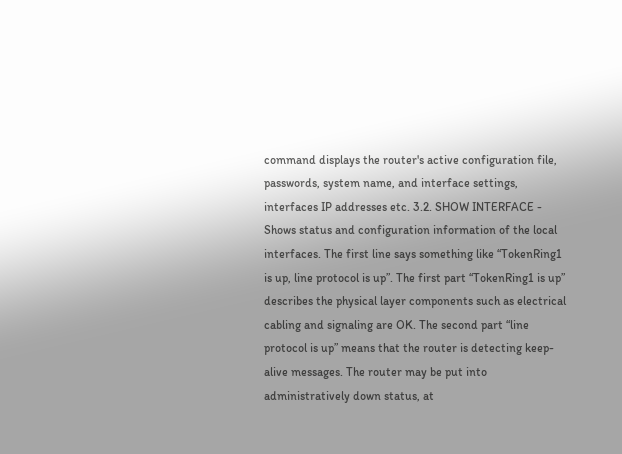command displays the router's active configuration file, passwords, system name, and interface settings, interfaces IP addresses etc. 3.2. SHOW INTERFACE - Shows status and configuration information of the local interfaces. The first line says something like “TokenRing1 is up, line protocol is up”. The first part “TokenRing1 is up” describes the physical layer components such as electrical cabling and signaling are OK. The second part “line protocol is up” means that the router is detecting keep-alive messages. The router may be put into administratively down status, at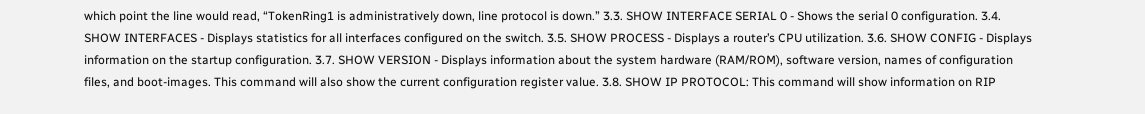which point the line would read, “TokenRing1 is administratively down, line protocol is down.” 3.3. SHOW INTERFACE SERIAL 0 - Shows the serial 0 configuration. 3.4. SHOW INTERFACES - Displays statistics for all interfaces configured on the switch. 3.5. SHOW PROCESS - Displays a router’s CPU utilization. 3.6. SHOW CONFIG - Displays information on the startup configuration. 3.7. SHOW VERSION - Displays information about the system hardware (RAM/ROM), software version, names of configuration files, and boot-images. This command will also show the current configuration register value. 3.8. SHOW IP PROTOCOL: This command will show information on RIP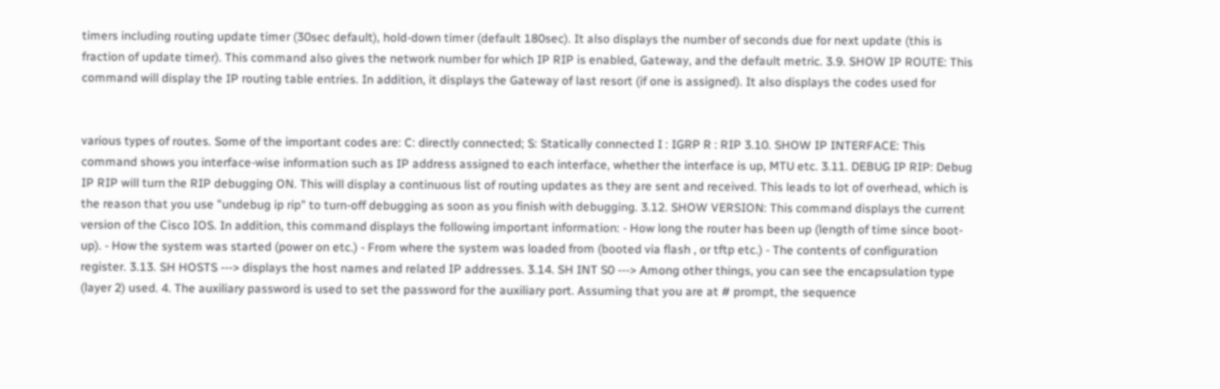timers including routing update timer (30sec default), hold-down timer (default 180sec). It also displays the number of seconds due for next update (this is fraction of update timer). This command also gives the network number for which IP RIP is enabled, Gateway, and the default metric. 3.9. SHOW IP ROUTE: This command will display the IP routing table entries. In addition, it displays the Gateway of last resort (if one is assigned). It also displays the codes used for


various types of routes. Some of the important codes are: C: directly connected; S: Statically connected I : IGRP R : RIP 3.10. SHOW IP INTERFACE: This command shows you interface-wise information such as IP address assigned to each interface, whether the interface is up, MTU etc. 3.11. DEBUG IP RIP: Debug IP RIP will turn the RIP debugging ON. This will display a continuous list of routing updates as they are sent and received. This leads to lot of overhead, which is the reason that you use "undebug ip rip" to turn-off debugging as soon as you finish with debugging. 3.12. SHOW VERSION: This command displays the current version of the Cisco IOS. In addition, this command displays the following important information: - How long the router has been up (length of time since boot-up). - How the system was started (power on etc.) - From where the system was loaded from (booted via flash , or tftp etc.) - The contents of configuration register. 3.13. SH HOSTS ---> displays the host names and related IP addresses. 3.14. SH INT S0 ---> Among other things, you can see the encapsulation type (layer 2) used. 4. The auxiliary password is used to set the password for the auxiliary port. Assuming that you are at # prompt, the sequence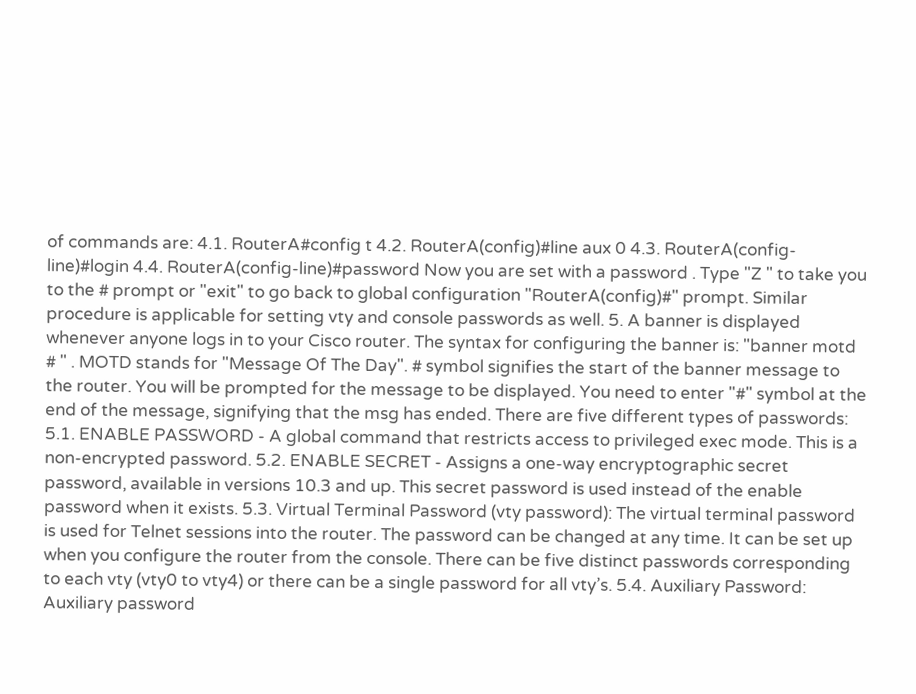of commands are: 4.1. RouterA#config t 4.2. RouterA(config)#line aux 0 4.3. RouterA(config-line)#login 4.4. RouterA(config-line)#password Now you are set with a password . Type "Z " to take you to the # prompt or "exit" to go back to global configuration "RouterA(config)#" prompt. Similar procedure is applicable for setting vty and console passwords as well. 5. A banner is displayed whenever anyone logs in to your Cisco router. The syntax for configuring the banner is: "banner motd # " . MOTD stands for "Message Of The Day". # symbol signifies the start of the banner message to the router. You will be prompted for the message to be displayed. You need to enter "#" symbol at the end of the message, signifying that the msg has ended. There are five different types of passwords: 5.1. ENABLE PASSWORD - A global command that restricts access to privileged exec mode. This is a non-encrypted password. 5.2. ENABLE SECRET - Assigns a one-way encryptographic secret password, available in versions 10.3 and up. This secret password is used instead of the enable password when it exists. 5.3. Virtual Terminal Password (vty password): The virtual terminal password is used for Telnet sessions into the router. The password can be changed at any time. It can be set up when you configure the router from the console. There can be five distinct passwords corresponding to each vty (vty0 to vty4) or there can be a single password for all vty’s. 5.4. Auxiliary Password: Auxiliary password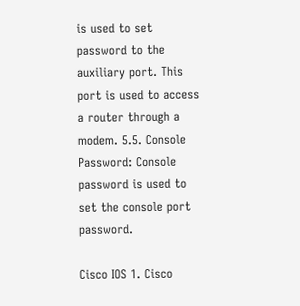is used to set password to the auxiliary port. This port is used to access a router through a modem. 5.5. Console Password: Console password is used to set the console port password.

Cisco IOS 1. Cisco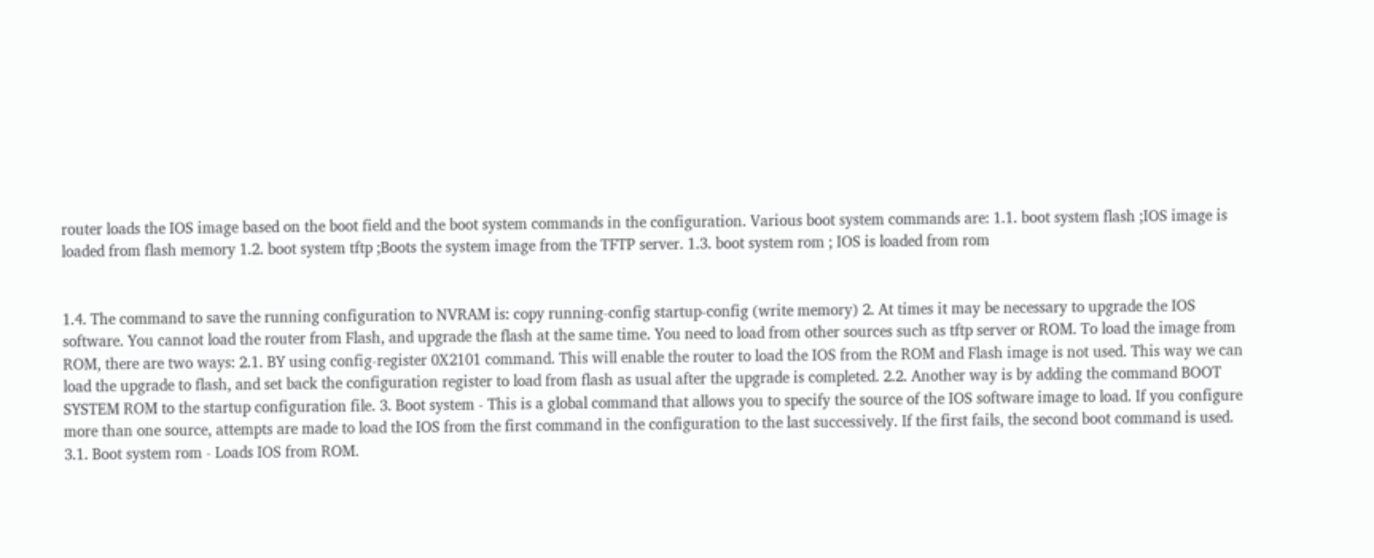router loads the IOS image based on the boot field and the boot system commands in the configuration. Various boot system commands are: 1.1. boot system flash ;IOS image is loaded from flash memory 1.2. boot system tftp ;Boots the system image from the TFTP server. 1.3. boot system rom ; IOS is loaded from rom


1.4. The command to save the running configuration to NVRAM is: copy running-config startup-config (write memory) 2. At times it may be necessary to upgrade the IOS software. You cannot load the router from Flash, and upgrade the flash at the same time. You need to load from other sources such as tftp server or ROM. To load the image from ROM, there are two ways: 2.1. BY using config-register 0X2101 command. This will enable the router to load the IOS from the ROM and Flash image is not used. This way we can load the upgrade to flash, and set back the configuration register to load from flash as usual after the upgrade is completed. 2.2. Another way is by adding the command BOOT SYSTEM ROM to the startup configuration file. 3. Boot system - This is a global command that allows you to specify the source of the IOS software image to load. If you configure more than one source, attempts are made to load the IOS from the first command in the configuration to the last successively. If the first fails, the second boot command is used. 3.1. Boot system rom - Loads IOS from ROM.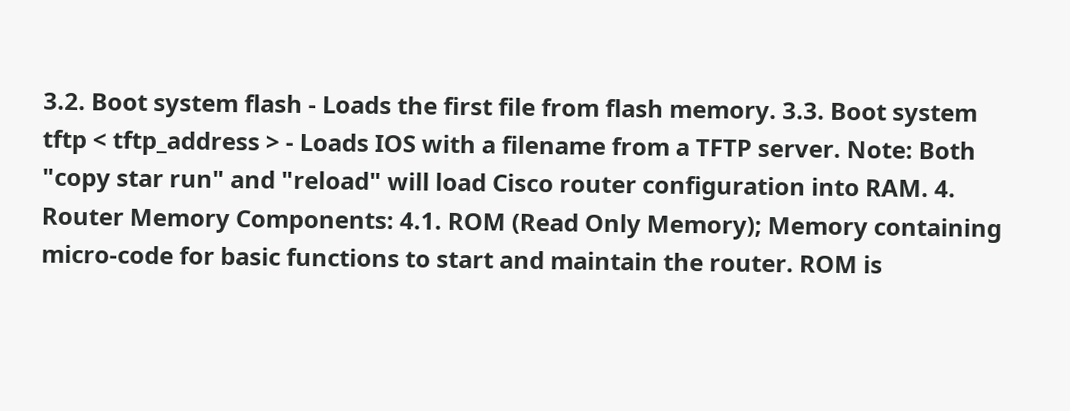3.2. Boot system flash - Loads the first file from flash memory. 3.3. Boot system tftp < tftp_address > - Loads IOS with a filename from a TFTP server. Note: Both "copy star run" and "reload" will load Cisco router configuration into RAM. 4. Router Memory Components: 4.1. ROM (Read Only Memory); Memory containing micro-code for basic functions to start and maintain the router. ROM is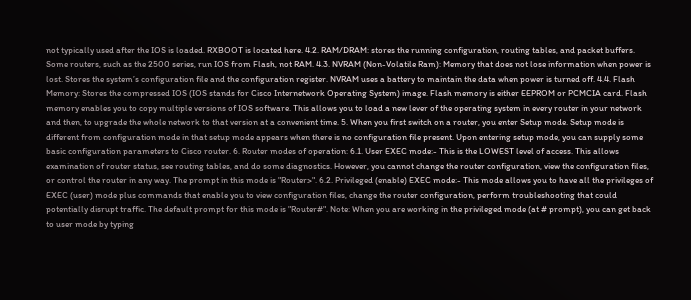not typically used after the IOS is loaded. RXBOOT is located here. 4.2. RAM/DRAM: stores the running configuration, routing tables, and packet buffers. Some routers, such as the 2500 series, run IOS from Flash, not RAM. 4.3. NVRAM (Non-Volatile Ram): Memory that does not lose information when power is lost. Stores the system’s configuration file and the configuration register. NVRAM uses a battery to maintain the data when power is turned off. 4.4. Flash Memory: Stores the compressed IOS (IOS stands for Cisco Internetwork Operating System) image. Flash memory is either EEPROM or PCMCIA card. Flash memory enables you to copy multiple versions of IOS software. This allows you to load a new lever of the operating system in every router in your network and then, to upgrade the whole network to that version at a convenient time. 5. When you first switch on a router, you enter Setup mode. Setup mode is different from configuration mode in that setup mode appears when there is no configuration file present. Upon entering setup mode, you can supply some basic configuration parameters to Cisco router. 6. Router modes of operation: 6.1. User EXEC mode:- This is the LOWEST level of access. This allows examination of router status, see routing tables, and do some diagnostics. However, you cannot change the router configuration, view the configuration files, or control the router in any way. The prompt in this mode is "Router>". 6.2. Privileged (enable) EXEC mode:- This mode allows you to have all the privileges of EXEC (user) mode plus commands that enable you to view configuration files, change the router configuration, perform troubleshooting that could potentially disrupt traffic. The default prompt for this mode is "Router#". Note: When you are working in the privileged mode (at # prompt), you can get back to user mode by typing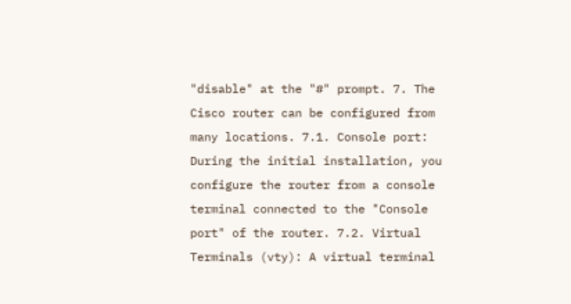"disable" at the "#" prompt. 7. The Cisco router can be configured from many locations. 7.1. Console port: During the initial installation, you configure the router from a console terminal connected to the "Console port" of the router. 7.2. Virtual Terminals (vty): A virtual terminal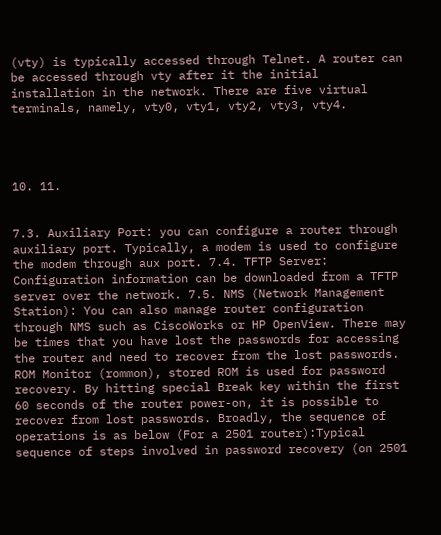(vty) is typically accessed through Telnet. A router can be accessed through vty after it the initial installation in the network. There are five virtual terminals, namely, vty0, vty1, vty2, vty3, vty4.




10. 11.


7.3. Auxiliary Port: you can configure a router through auxiliary port. Typically, a modem is used to configure the modem through aux port. 7.4. TFTP Server: Configuration information can be downloaded from a TFTP server over the network. 7.5. NMS (Network Management Station): You can also manage router configuration through NMS such as CiscoWorks or HP OpenView. There may be times that you have lost the passwords for accessing the router and need to recover from the lost passwords. ROM Monitor (rommon), stored ROM is used for password recovery. By hitting special Break key within the first 60 seconds of the router power-on, it is possible to recover from lost passwords. Broadly, the sequence of operations is as below (For a 2501 router):Typical sequence of steps involved in password recovery (on 2501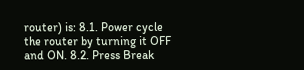router) is: 8.1. Power cycle the router by turning it OFF and ON. 8.2. Press Break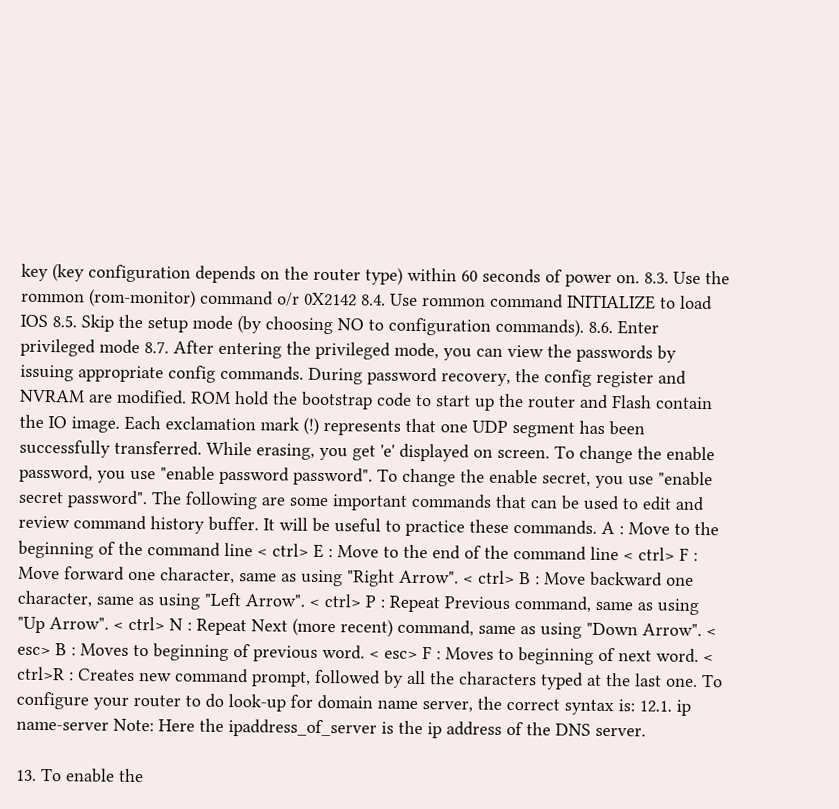key (key configuration depends on the router type) within 60 seconds of power on. 8.3. Use the rommon (rom-monitor) command o/r 0X2142 8.4. Use rommon command INITIALIZE to load IOS 8.5. Skip the setup mode (by choosing NO to configuration commands). 8.6. Enter privileged mode 8.7. After entering the privileged mode, you can view the passwords by issuing appropriate config commands. During password recovery, the config register and NVRAM are modified. ROM hold the bootstrap code to start up the router and Flash contain the IO image. Each exclamation mark (!) represents that one UDP segment has been successfully transferred. While erasing, you get 'e' displayed on screen. To change the enable password, you use "enable password password". To change the enable secret, you use "enable secret password". The following are some important commands that can be used to edit and review command history buffer. It will be useful to practice these commands. A : Move to the beginning of the command line < ctrl> E : Move to the end of the command line < ctrl> F : Move forward one character, same as using "Right Arrow". < ctrl> B : Move backward one character, same as using "Left Arrow". < ctrl> P : Repeat Previous command, same as using "Up Arrow". < ctrl> N : Repeat Next (more recent) command, same as using "Down Arrow". < esc> B : Moves to beginning of previous word. < esc> F : Moves to beginning of next word. < ctrl>R : Creates new command prompt, followed by all the characters typed at the last one. To configure your router to do look-up for domain name server, the correct syntax is: 12.1. ip name-server Note: Here the ipaddress_of_server is the ip address of the DNS server.

13. To enable the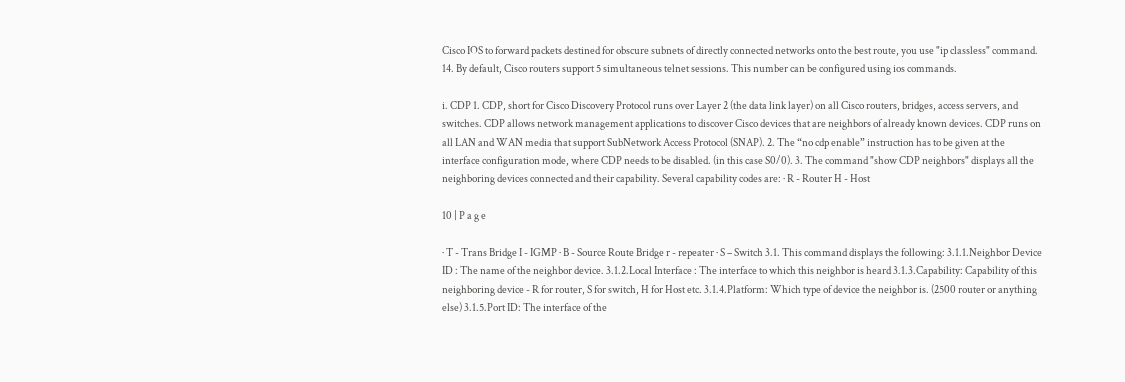Cisco IOS to forward packets destined for obscure subnets of directly connected networks onto the best route, you use "ip classless" command. 14. By default, Cisco routers support 5 simultaneous telnet sessions. This number can be configured using ios commands.

i. CDP 1. CDP, short for Cisco Discovery Protocol runs over Layer 2 (the data link layer) on all Cisco routers, bridges, access servers, and switches. CDP allows network management applications to discover Cisco devices that are neighbors of already known devices. CDP runs on all LAN and WAN media that support SubNetwork Access Protocol (SNAP). 2. The “no cdp enable” instruction has to be given at the interface configuration mode, where CDP needs to be disabled. (in this case S0/0). 3. The command "show CDP neighbors" displays all the neighboring devices connected and their capability. Several capability codes are: · R - Router H - Host

10 | P a g e

· T - Trans Bridge I - IGMP · B - Source Route Bridge r - repeater · S – Switch 3.1. This command displays the following: 3.1.1.Neighbor Device ID : The name of the neighbor device. 3.1.2.Local Interface : The interface to which this neighbor is heard 3.1.3.Capability: Capability of this neighboring device - R for router, S for switch, H for Host etc. 3.1.4.Platform: Which type of device the neighbor is. (2500 router or anything else) 3.1.5.Port ID: The interface of the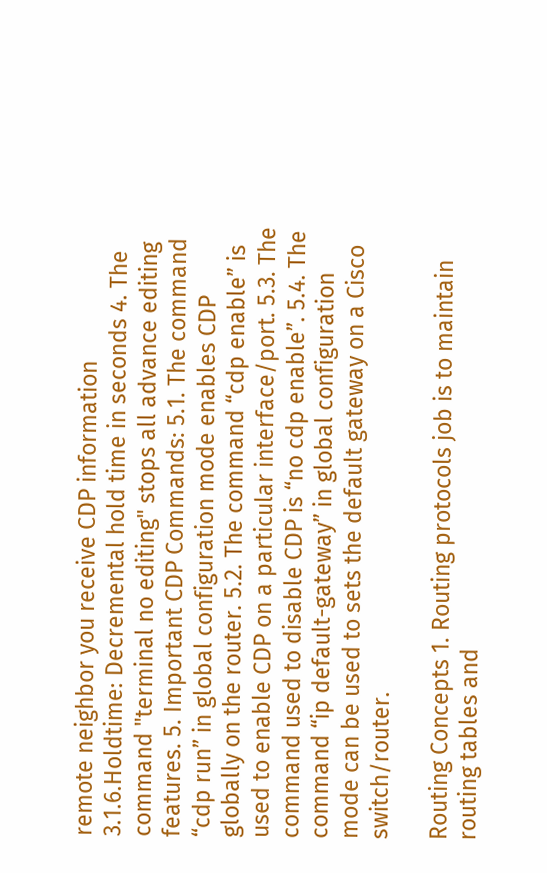remote neighbor you receive CDP information 3.1.6.Holdtime: Decremental hold time in seconds 4. The command "terminal no editing" stops all advance editing features. 5. Important CDP Commands: 5.1. The command “cdp run” in global configuration mode enables CDP globally on the router. 5.2. The command “cdp enable” is used to enable CDP on a particular interface/port. 5.3. The command used to disable CDP is “no cdp enable”. 5.4. The command “ip default-gateway” in global configuration mode can be used to sets the default gateway on a Cisco switch/router.

Routing Concepts 1. Routing protocols job is to maintain routing tables and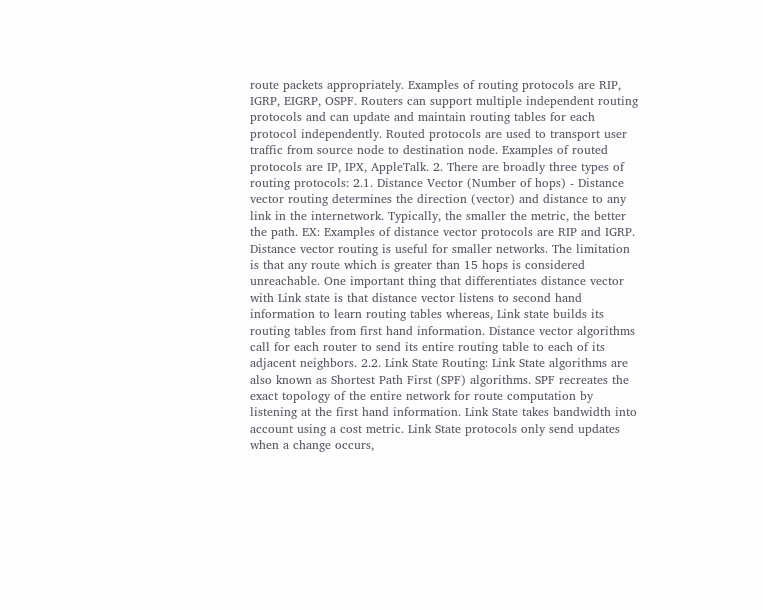route packets appropriately. Examples of routing protocols are RIP, IGRP, EIGRP, OSPF. Routers can support multiple independent routing protocols and can update and maintain routing tables for each protocol independently. Routed protocols are used to transport user traffic from source node to destination node. Examples of routed protocols are IP, IPX, AppleTalk. 2. There are broadly three types of routing protocols: 2.1. Distance Vector (Number of hops) - Distance vector routing determines the direction (vector) and distance to any link in the internetwork. Typically, the smaller the metric, the better the path. EX: Examples of distance vector protocols are RIP and IGRP. Distance vector routing is useful for smaller networks. The limitation is that any route which is greater than 15 hops is considered unreachable. One important thing that differentiates distance vector with Link state is that distance vector listens to second hand information to learn routing tables whereas, Link state builds its routing tables from first hand information. Distance vector algorithms call for each router to send its entire routing table to each of its adjacent neighbors. 2.2. Link State Routing: Link State algorithms are also known as Shortest Path First (SPF) algorithms. SPF recreates the exact topology of the entire network for route computation by listening at the first hand information. Link State takes bandwidth into account using a cost metric. Link State protocols only send updates when a change occurs,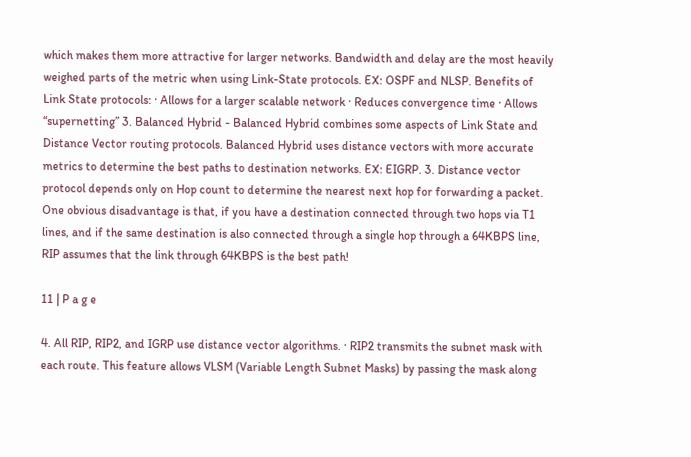which makes them more attractive for larger networks. Bandwidth and delay are the most heavily weighed parts of the metric when using Link-State protocols. EX: OSPF and NLSP. Benefits of Link State protocols: · Allows for a larger scalable network · Reduces convergence time · Allows “supernetting” 3. Balanced Hybrid - Balanced Hybrid combines some aspects of Link State and Distance Vector routing protocols. Balanced Hybrid uses distance vectors with more accurate metrics to determine the best paths to destination networks. EX: EIGRP. 3. Distance vector protocol depends only on Hop count to determine the nearest next hop for forwarding a packet. One obvious disadvantage is that, if you have a destination connected through two hops via T1 lines, and if the same destination is also connected through a single hop through a 64KBPS line, RIP assumes that the link through 64KBPS is the best path!

11 | P a g e

4. All RIP, RIP2, and IGRP use distance vector algorithms. · RIP2 transmits the subnet mask with each route. This feature allows VLSM (Variable Length Subnet Masks) by passing the mask along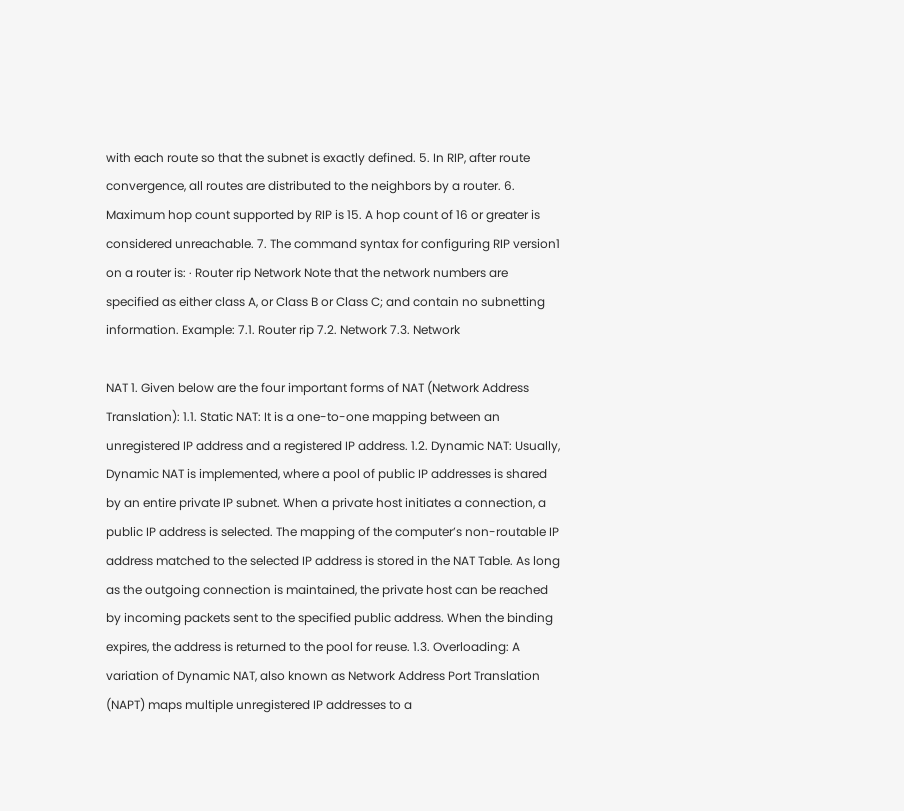with each route so that the subnet is exactly defined. 5. In RIP, after route convergence, all routes are distributed to the neighbors by a router. 6. Maximum hop count supported by RIP is 15. A hop count of 16 or greater is considered unreachable. 7. The command syntax for configuring RIP version1 on a router is: · Router rip Network Note that the network numbers are specified as either class A, or Class B or Class C; and contain no subnetting information. Example: 7.1. Router rip 7.2. Network 7.3. Network

NAT 1. Given below are the four important forms of NAT (Network Address Translation): 1.1. Static NAT: It is a one-to-one mapping between an unregistered IP address and a registered IP address. 1.2. Dynamic NAT: Usually, Dynamic NAT is implemented, where a pool of public IP addresses is shared by an entire private IP subnet. When a private host initiates a connection, a public IP address is selected. The mapping of the computer’s non-routable IP address matched to the selected IP address is stored in the NAT Table. As long as the outgoing connection is maintained, the private host can be reached by incoming packets sent to the specified public address. When the binding expires, the address is returned to the pool for reuse. 1.3. Overloading: A variation of Dynamic NAT, also known as Network Address Port Translation (NAPT) maps multiple unregistered IP addresses to a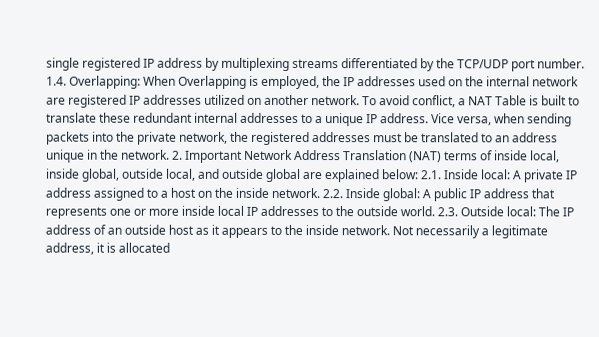single registered IP address by multiplexing streams differentiated by the TCP/UDP port number. 1.4. Overlapping: When Overlapping is employed, the IP addresses used on the internal network are registered IP addresses utilized on another network. To avoid conflict, a NAT Table is built to translate these redundant internal addresses to a unique IP address. Vice versa, when sending packets into the private network, the registered addresses must be translated to an address unique in the network. 2. Important Network Address Translation (NAT) terms of inside local, inside global, outside local, and outside global are explained below: 2.1. Inside local: A private IP address assigned to a host on the inside network. 2.2. Inside global: A public IP address that represents one or more inside local IP addresses to the outside world. 2.3. Outside local: The IP address of an outside host as it appears to the inside network. Not necessarily a legitimate address, it is allocated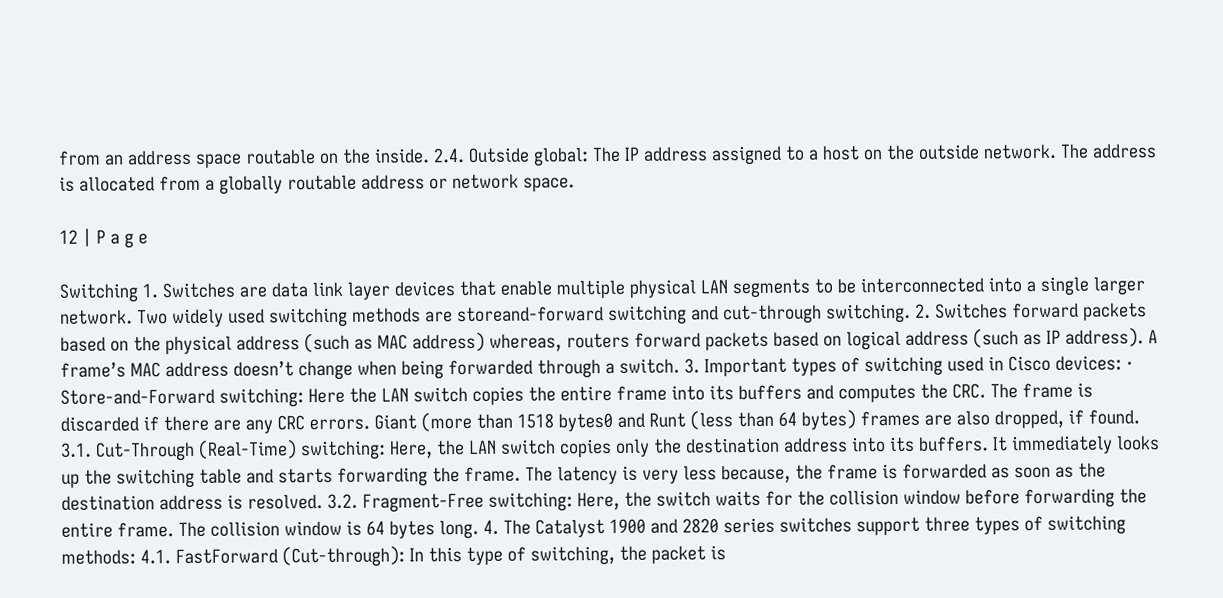from an address space routable on the inside. 2.4. Outside global: The IP address assigned to a host on the outside network. The address is allocated from a globally routable address or network space.

12 | P a g e

Switching 1. Switches are data link layer devices that enable multiple physical LAN segments to be interconnected into a single larger network. Two widely used switching methods are storeand-forward switching and cut-through switching. 2. Switches forward packets based on the physical address (such as MAC address) whereas, routers forward packets based on logical address (such as IP address). A frame’s MAC address doesn’t change when being forwarded through a switch. 3. Important types of switching used in Cisco devices: · Store-and-Forward switching: Here the LAN switch copies the entire frame into its buffers and computes the CRC. The frame is discarded if there are any CRC errors. Giant (more than 1518 bytes0 and Runt (less than 64 bytes) frames are also dropped, if found. 3.1. Cut-Through (Real-Time) switching: Here, the LAN switch copies only the destination address into its buffers. It immediately looks up the switching table and starts forwarding the frame. The latency is very less because, the frame is forwarded as soon as the destination address is resolved. 3.2. Fragment-Free switching: Here, the switch waits for the collision window before forwarding the entire frame. The collision window is 64 bytes long. 4. The Catalyst 1900 and 2820 series switches support three types of switching methods: 4.1. FastForward (Cut-through): In this type of switching, the packet is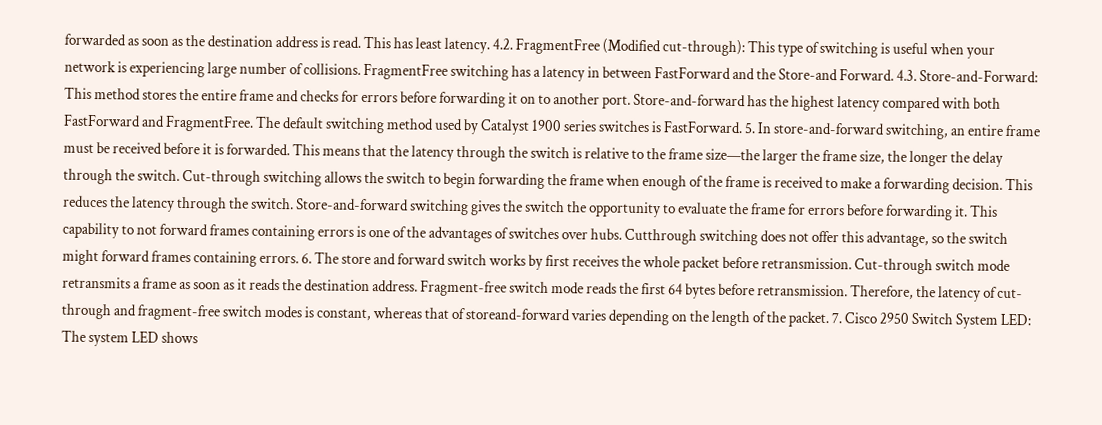forwarded as soon as the destination address is read. This has least latency. 4.2. FragmentFree (Modified cut-through): This type of switching is useful when your network is experiencing large number of collisions. FragmentFree switching has a latency in between FastForward and the Store-and Forward. 4.3. Store-and-Forward: This method stores the entire frame and checks for errors before forwarding it on to another port. Store-and-forward has the highest latency compared with both FastForward and FragmentFree. The default switching method used by Catalyst 1900 series switches is FastForward. 5. In store-and-forward switching, an entire frame must be received before it is forwarded. This means that the latency through the switch is relative to the frame size—the larger the frame size, the longer the delay through the switch. Cut-through switching allows the switch to begin forwarding the frame when enough of the frame is received to make a forwarding decision. This reduces the latency through the switch. Store-and-forward switching gives the switch the opportunity to evaluate the frame for errors before forwarding it. This capability to not forward frames containing errors is one of the advantages of switches over hubs. Cutthrough switching does not offer this advantage, so the switch might forward frames containing errors. 6. The store and forward switch works by first receives the whole packet before retransmission. Cut-through switch mode retransmits a frame as soon as it reads the destination address. Fragment-free switch mode reads the first 64 bytes before retransmission. Therefore, the latency of cut-through and fragment-free switch modes is constant, whereas that of storeand-forward varies depending on the length of the packet. 7. Cisco 2950 Switch System LED: The system LED shows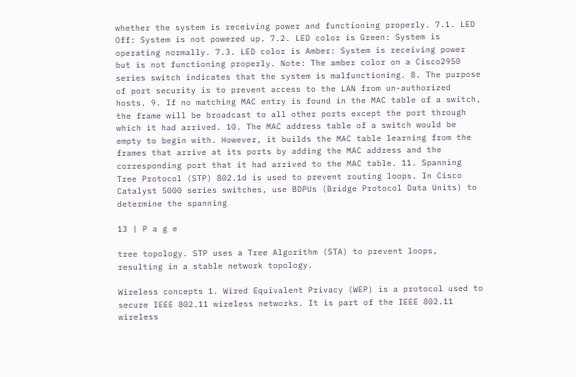whether the system is receiving power and functioning properly. 7.1. LED Off: System is not powered up. 7.2. LED color is Green: System is operating normally. 7.3. LED color is Amber: System is receiving power but is not functioning properly. Note: The amber color on a Cisco2950 series switch indicates that the system is malfunctioning. 8. The purpose of port security is to prevent access to the LAN from un-authorized hosts. 9. If no matching MAC entry is found in the MAC table of a switch, the frame will be broadcast to all other ports except the port through which it had arrived. 10. The MAC address table of a switch would be empty to begin with. However, it builds the MAC table learning from the frames that arrive at its ports by adding the MAC address and the corresponding port that it had arrived to the MAC table. 11. Spanning Tree Protocol (STP) 802.1d is used to prevent routing loops. In Cisco Catalyst 5000 series switches, use BDPUs (Bridge Protocol Data Units) to determine the spanning

13 | P a g e

tree topology. STP uses a Tree Algorithm (STA) to prevent loops, resulting in a stable network topology.

Wireless concepts 1. Wired Equivalent Privacy (WEP) is a protocol used to secure IEEE 802.11 wireless networks. It is part of the IEEE 802.11 wireless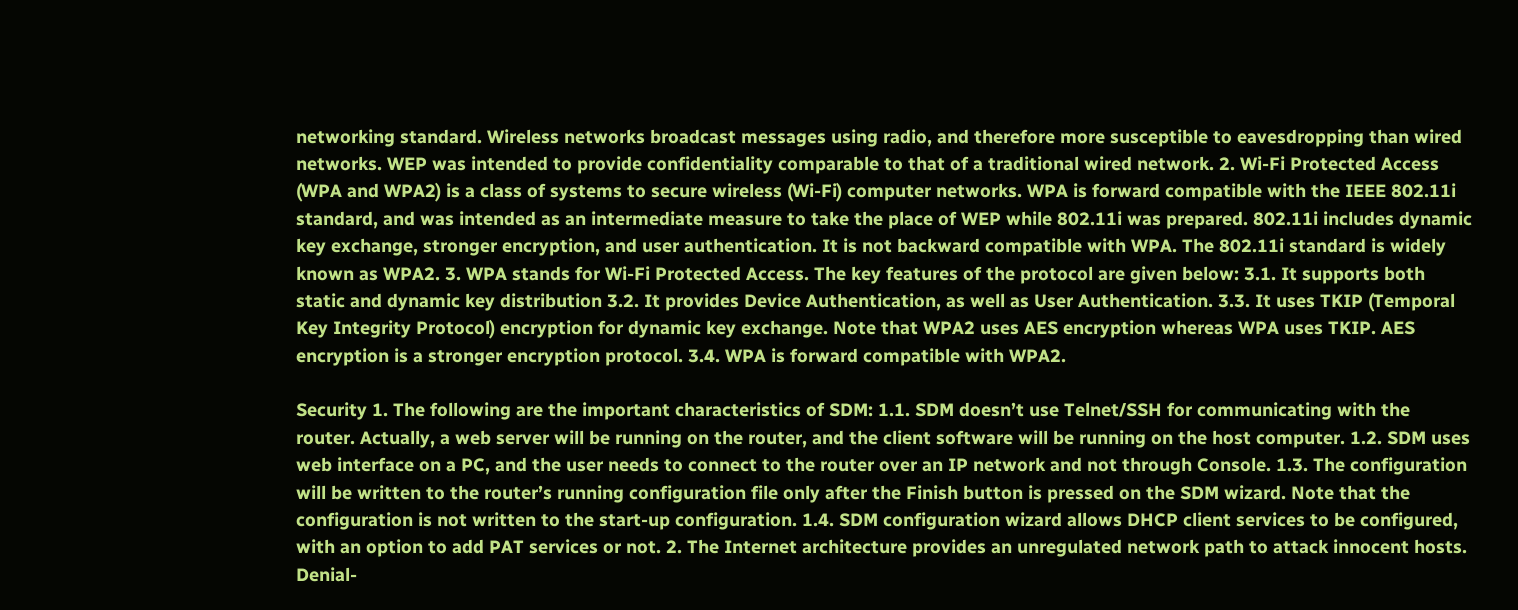networking standard. Wireless networks broadcast messages using radio, and therefore more susceptible to eavesdropping than wired networks. WEP was intended to provide confidentiality comparable to that of a traditional wired network. 2. Wi-Fi Protected Access (WPA and WPA2) is a class of systems to secure wireless (Wi-Fi) computer networks. WPA is forward compatible with the IEEE 802.11i standard, and was intended as an intermediate measure to take the place of WEP while 802.11i was prepared. 802.11i includes dynamic key exchange, stronger encryption, and user authentication. It is not backward compatible with WPA. The 802.11i standard is widely known as WPA2. 3. WPA stands for Wi-Fi Protected Access. The key features of the protocol are given below: 3.1. It supports both static and dynamic key distribution 3.2. It provides Device Authentication, as well as User Authentication. 3.3. It uses TKIP (Temporal Key Integrity Protocol) encryption for dynamic key exchange. Note that WPA2 uses AES encryption whereas WPA uses TKIP. AES encryption is a stronger encryption protocol. 3.4. WPA is forward compatible with WPA2.

Security 1. The following are the important characteristics of SDM: 1.1. SDM doesn’t use Telnet/SSH for communicating with the router. Actually, a web server will be running on the router, and the client software will be running on the host computer. 1.2. SDM uses web interface on a PC, and the user needs to connect to the router over an IP network and not through Console. 1.3. The configuration will be written to the router’s running configuration file only after the Finish button is pressed on the SDM wizard. Note that the configuration is not written to the start-up configuration. 1.4. SDM configuration wizard allows DHCP client services to be configured, with an option to add PAT services or not. 2. The Internet architecture provides an unregulated network path to attack innocent hosts. Denial-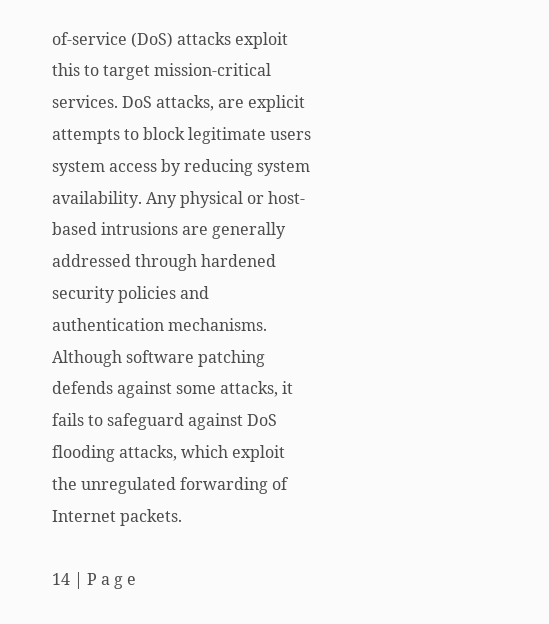of-service (DoS) attacks exploit this to target mission-critical services. DoS attacks, are explicit attempts to block legitimate users system access by reducing system availability. Any physical or host-based intrusions are generally addressed through hardened security policies and authentication mechanisms. Although software patching defends against some attacks, it fails to safeguard against DoS flooding attacks, which exploit the unregulated forwarding of Internet packets.

14 | P a g e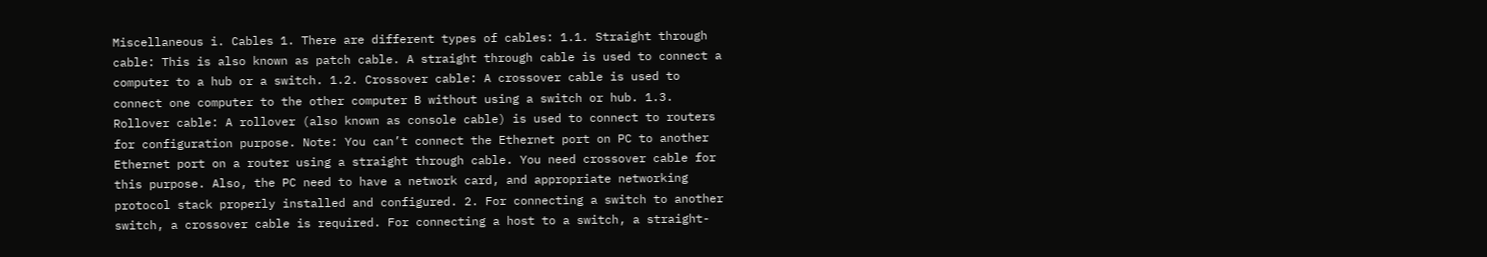Miscellaneous i. Cables 1. There are different types of cables: 1.1. Straight through cable: This is also known as patch cable. A straight through cable is used to connect a computer to a hub or a switch. 1.2. Crossover cable: A crossover cable is used to connect one computer to the other computer B without using a switch or hub. 1.3. Rollover cable: A rollover (also known as console cable) is used to connect to routers for configuration purpose. Note: You can’t connect the Ethernet port on PC to another Ethernet port on a router using a straight through cable. You need crossover cable for this purpose. Also, the PC need to have a network card, and appropriate networking protocol stack properly installed and configured. 2. For connecting a switch to another switch, a crossover cable is required. For connecting a host to a switch, a straight-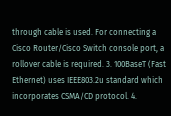through cable is used. For connecting a Cisco Router/Cisco Switch console port, a rollover cable is required. 3. 100BaseT (Fast Ethernet) uses IEEE803.2u standard which incorporates CSMA/CD protocol. 4.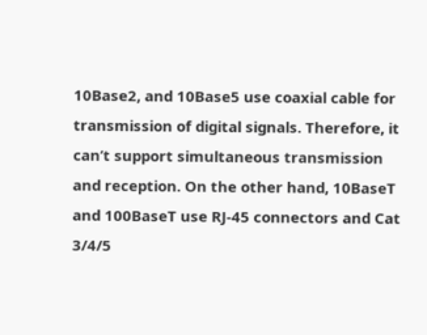10Base2, and 10Base5 use coaxial cable for transmission of digital signals. Therefore, it can’t support simultaneous transmission and reception. On the other hand, 10BaseT and 100BaseT use RJ-45 connectors and Cat 3/4/5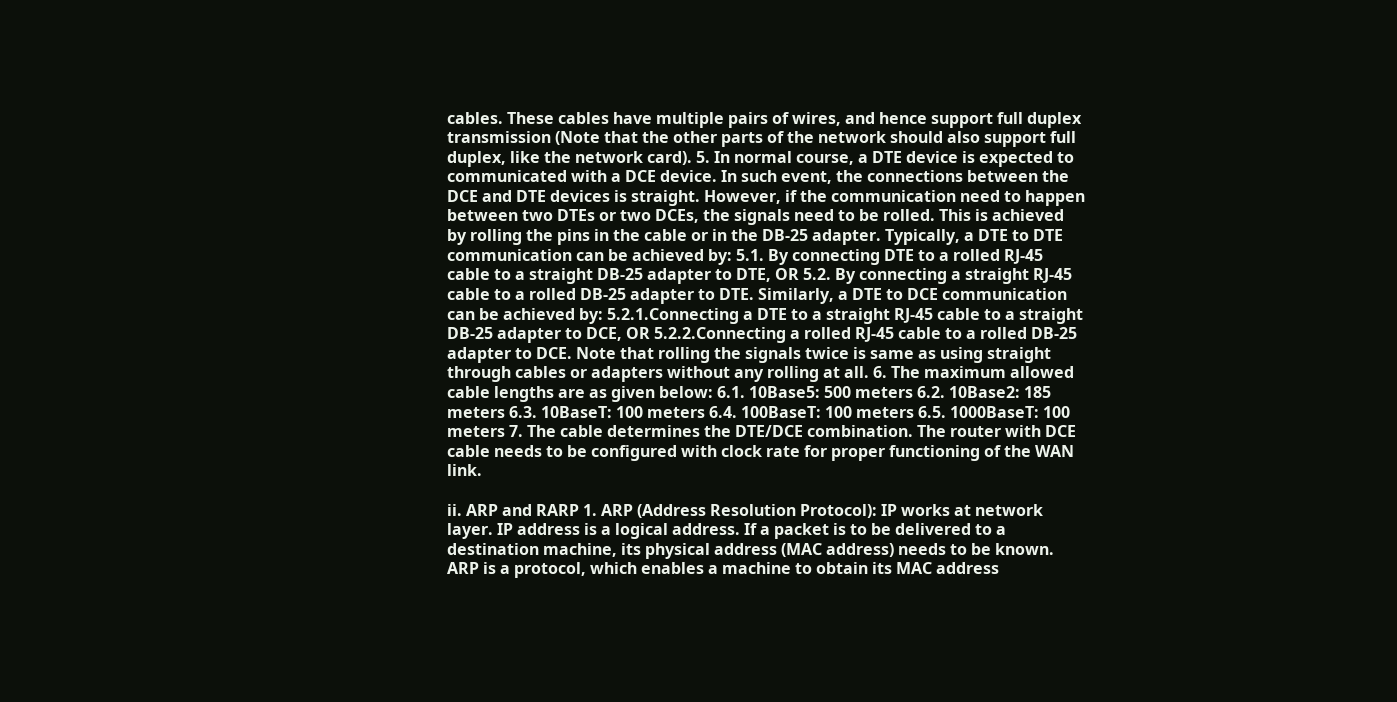cables. These cables have multiple pairs of wires, and hence support full duplex transmission (Note that the other parts of the network should also support full duplex, like the network card). 5. In normal course, a DTE device is expected to communicated with a DCE device. In such event, the connections between the DCE and DTE devices is straight. However, if the communication need to happen between two DTEs or two DCEs, the signals need to be rolled. This is achieved by rolling the pins in the cable or in the DB-25 adapter. Typically, a DTE to DTE communication can be achieved by: 5.1. By connecting DTE to a rolled RJ-45 cable to a straight DB-25 adapter to DTE, OR 5.2. By connecting a straight RJ-45 cable to a rolled DB-25 adapter to DTE. Similarly, a DTE to DCE communication can be achieved by: 5.2.1.Connecting a DTE to a straight RJ-45 cable to a straight DB-25 adapter to DCE, OR 5.2.2.Connecting a rolled RJ-45 cable to a rolled DB-25 adapter to DCE. Note that rolling the signals twice is same as using straight through cables or adapters without any rolling at all. 6. The maximum allowed cable lengths are as given below: 6.1. 10Base5: 500 meters 6.2. 10Base2: 185 meters 6.3. 10BaseT: 100 meters 6.4. 100BaseT: 100 meters 6.5. 1000BaseT: 100 meters 7. The cable determines the DTE/DCE combination. The router with DCE cable needs to be configured with clock rate for proper functioning of the WAN link.

ii. ARP and RARP 1. ARP (Address Resolution Protocol): IP works at network layer. IP address is a logical address. If a packet is to be delivered to a destination machine, its physical address (MAC address) needs to be known. ARP is a protocol, which enables a machine to obtain its MAC address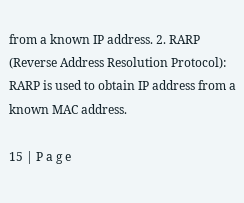from a known IP address. 2. RARP (Reverse Address Resolution Protocol): RARP is used to obtain IP address from a known MAC address.

15 | P a g e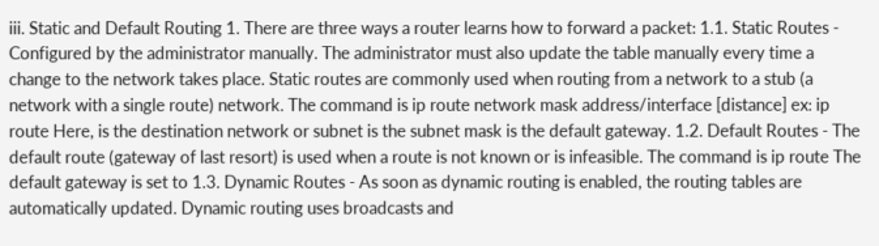iii. Static and Default Routing 1. There are three ways a router learns how to forward a packet: 1.1. Static Routes - Configured by the administrator manually. The administrator must also update the table manually every time a change to the network takes place. Static routes are commonly used when routing from a network to a stub (a network with a single route) network. The command is ip route network mask address/interface [distance] ex: ip route Here, is the destination network or subnet is the subnet mask is the default gateway. 1.2. Default Routes - The default route (gateway of last resort) is used when a route is not known or is infeasible. The command is ip route The default gateway is set to 1.3. Dynamic Routes - As soon as dynamic routing is enabled, the routing tables are automatically updated. Dynamic routing uses broadcasts and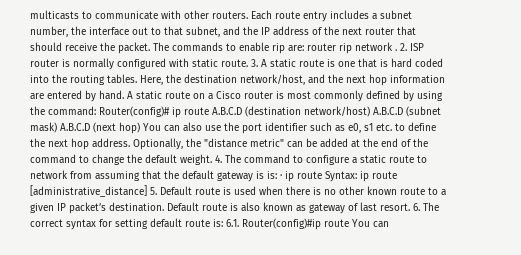multicasts to communicate with other routers. Each route entry includes a subnet number, the interface out to that subnet, and the IP address of the next router that should receive the packet. The commands to enable rip are: router rip network . 2. ISP router is normally configured with static route. 3. A static route is one that is hard coded into the routing tables. Here, the destination network/host, and the next hop information are entered by hand. A static route on a Cisco router is most commonly defined by using the command: Router(config)# ip route A.B.C.D (destination network/host) A.B.C.D (subnet mask) A.B.C.D (next hop) You can also use the port identifier such as e0, s1 etc. to define the next hop address. Optionally, the "distance metric" can be added at the end of the command to change the default weight. 4. The command to configure a static route to network from assuming that the default gateway is is: · ip route Syntax: ip route [administrative_distance] 5. Default route is used when there is no other known route to a given IP packet’s destination. Default route is also known as gateway of last resort. 6. The correct syntax for setting default route is: 6.1. Router(config)#ip route You can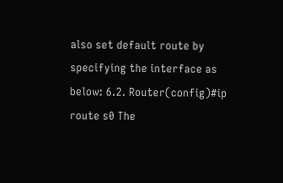also set default route by specifying the interface as below: 6.2. Router(config)#ip route s0 The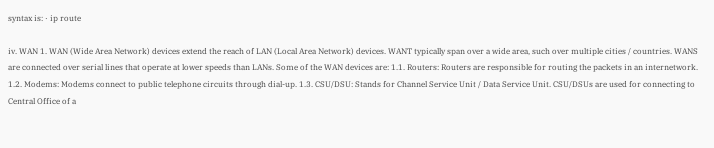syntax is: · ip route

iv. WAN 1. WAN (Wide Area Network) devices extend the reach of LAN (Local Area Network) devices. WANT typically span over a wide area, such over multiple cities / countries. WANS are connected over serial lines that operate at lower speeds than LANs. Some of the WAN devices are: 1.1. Routers: Routers are responsible for routing the packets in an internetwork. 1.2. Modems: Modems connect to public telephone circuits through dial-up. 1.3. CSU/DSU: Stands for Channel Service Unit / Data Service Unit. CSU/DSUs are used for connecting to Central Office of a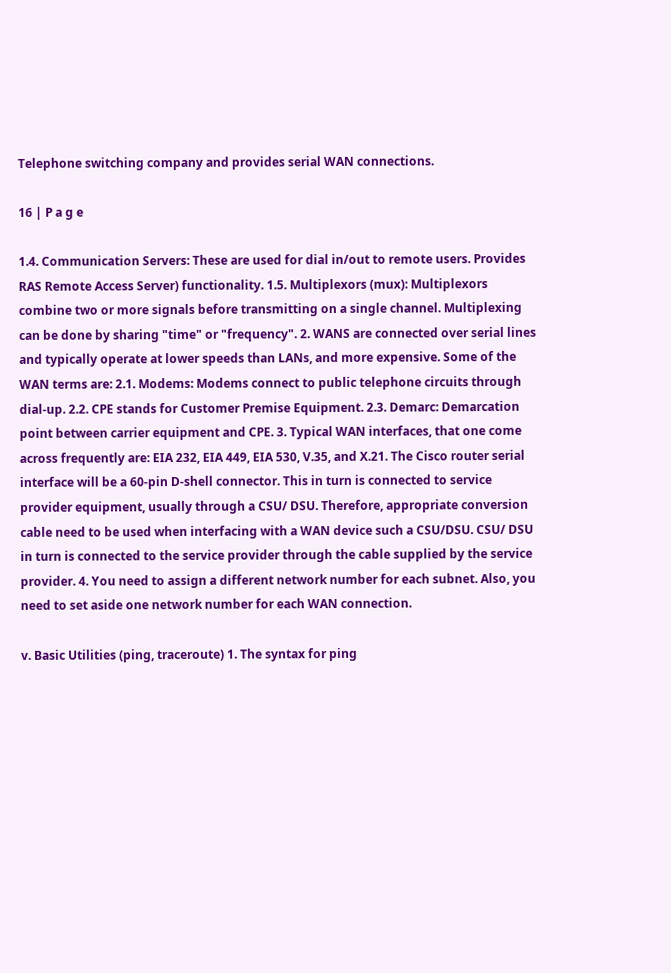Telephone switching company and provides serial WAN connections.

16 | P a g e

1.4. Communication Servers: These are used for dial in/out to remote users. Provides RAS Remote Access Server) functionality. 1.5. Multiplexors (mux): Multiplexors combine two or more signals before transmitting on a single channel. Multiplexing can be done by sharing "time" or "frequency". 2. WANS are connected over serial lines and typically operate at lower speeds than LANs, and more expensive. Some of the WAN terms are: 2.1. Modems: Modems connect to public telephone circuits through dial-up. 2.2. CPE stands for Customer Premise Equipment. 2.3. Demarc: Demarcation point between carrier equipment and CPE. 3. Typical WAN interfaces, that one come across frequently are: EIA 232, EIA 449, EIA 530, V.35, and X.21. The Cisco router serial interface will be a 60-pin D-shell connector. This in turn is connected to service provider equipment, usually through a CSU/ DSU. Therefore, appropriate conversion cable need to be used when interfacing with a WAN device such a CSU/DSU. CSU/ DSU in turn is connected to the service provider through the cable supplied by the service provider. 4. You need to assign a different network number for each subnet. Also, you need to set aside one network number for each WAN connection.

v. Basic Utilities (ping, traceroute) 1. The syntax for ping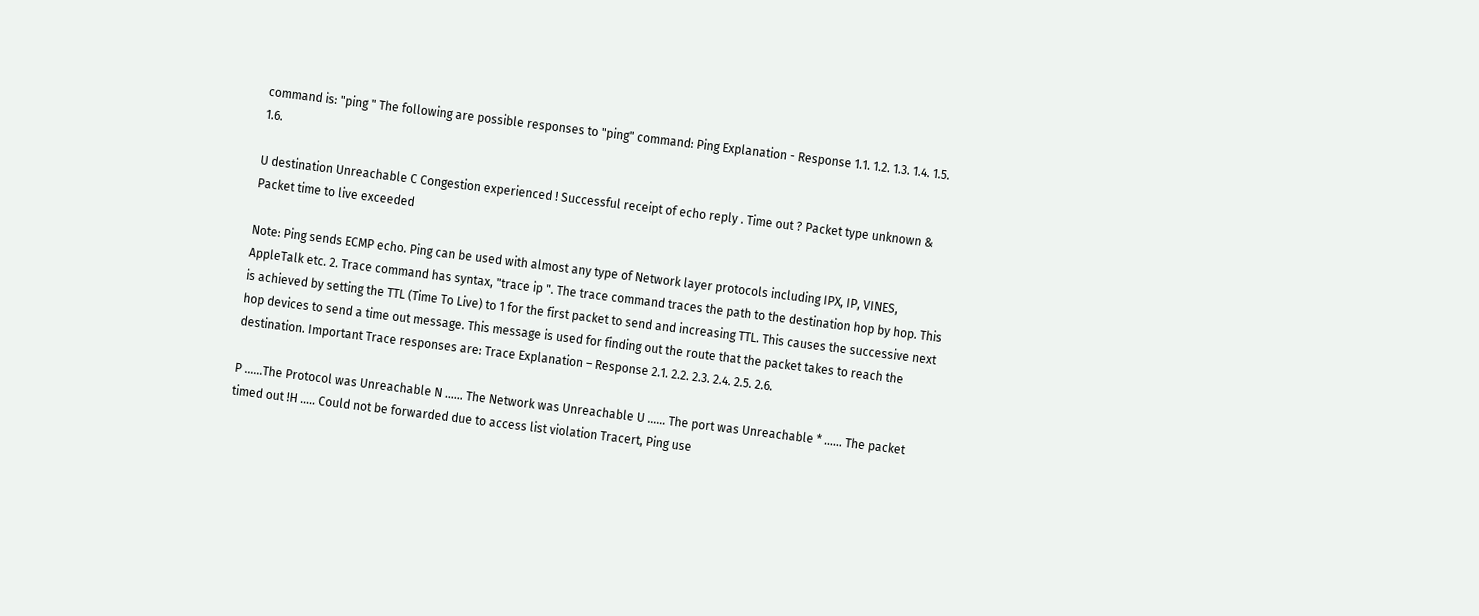command is: "ping " The following are possible responses to "ping" command: Ping Explanation - Response 1.1. 1.2. 1.3. 1.4. 1.5. 1.6.

U destination Unreachable C Congestion experienced ! Successful receipt of echo reply . Time out ? Packet type unknown & Packet time to live exceeded

Note: Ping sends ECMP echo. Ping can be used with almost any type of Network layer protocols including IPX, IP, VINES, AppleTalk etc. 2. Trace command has syntax, "trace ip ". The trace command traces the path to the destination hop by hop. This is achieved by setting the TTL (Time To Live) to 1 for the first packet to send and increasing TTL. This causes the successive next hop devices to send a time out message. This message is used for finding out the route that the packet takes to reach the destination. Important Trace responses are: Trace Explanation – Response 2.1. 2.2. 2.3. 2.4. 2.5. 2.6.

P ……The Protocol was Unreachable N …… The Network was Unreachable U …… The port was Unreachable * …… The packet timed out !H ….. Could not be forwarded due to access list violation Tracert, Ping use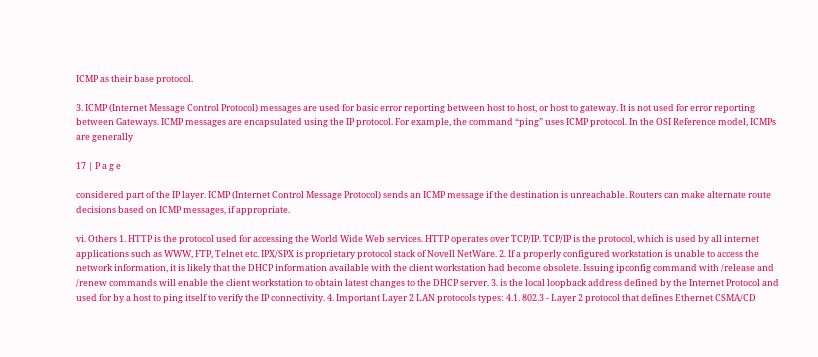ICMP as their base protocol.

3. ICMP (Internet Message Control Protocol) messages are used for basic error reporting between host to host, or host to gateway. It is not used for error reporting between Gateways. ICMP messages are encapsulated using the IP protocol. For example, the command “ping” uses ICMP protocol. In the OSI Reference model, ICMPs are generally

17 | P a g e

considered part of the IP layer. ICMP (Internet Control Message Protocol) sends an ICMP message if the destination is unreachable. Routers can make alternate route decisions based on ICMP messages, if appropriate.

vi. Others 1. HTTP is the protocol used for accessing the World Wide Web services. HTTP operates over TCP/IP. TCP/IP is the protocol, which is used by all internet applications such as WWW, FTP, Telnet etc. IPX/SPX is proprietary protocol stack of Novell NetWare. 2. If a properly configured workstation is unable to access the network information, it is likely that the DHCP information available with the client workstation had become obsolete. Issuing ipconfig command with /release and /renew commands will enable the client workstation to obtain latest changes to the DHCP server. 3. is the local loopback address defined by the Internet Protocol and used for by a host to ping itself to verify the IP connectivity. 4. Important Layer 2 LAN protocols types: 4.1. 802.3 - Layer 2 protocol that defines Ethernet CSMA/CD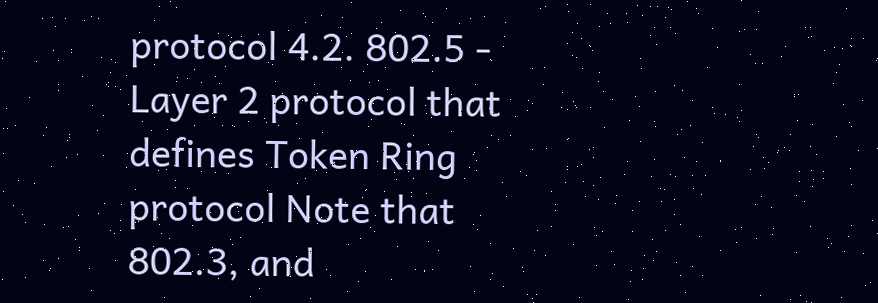protocol 4.2. 802.5 - Layer 2 protocol that defines Token Ring protocol Note that 802.3, and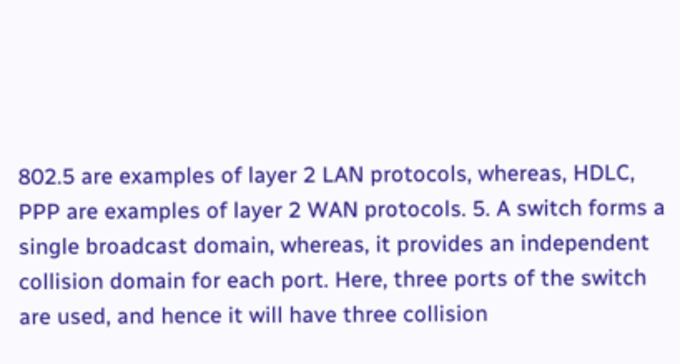802.5 are examples of layer 2 LAN protocols, whereas, HDLC, PPP are examples of layer 2 WAN protocols. 5. A switch forms a single broadcast domain, whereas, it provides an independent collision domain for each port. Here, three ports of the switch are used, and hence it will have three collision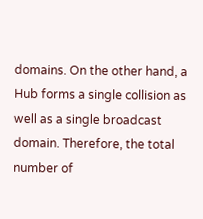domains. On the other hand, a Hub forms a single collision as well as a single broadcast domain. Therefore, the total number of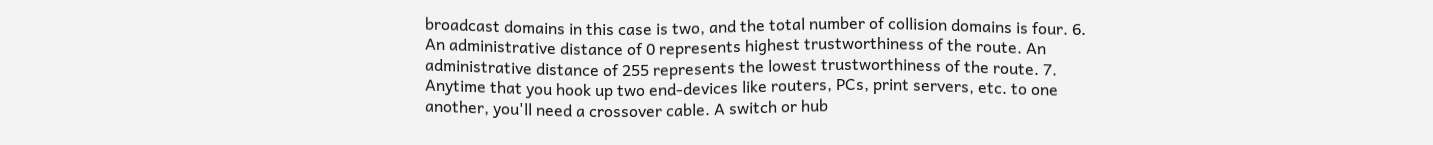broadcast domains in this case is two, and the total number of collision domains is four. 6. An administrative distance of 0 represents highest trustworthiness of the route. An administrative distance of 255 represents the lowest trustworthiness of the route. 7. Anytime that you hook up two end-devices like routers, PCs, print servers, etc. to one another, you'll need a crossover cable. A switch or hub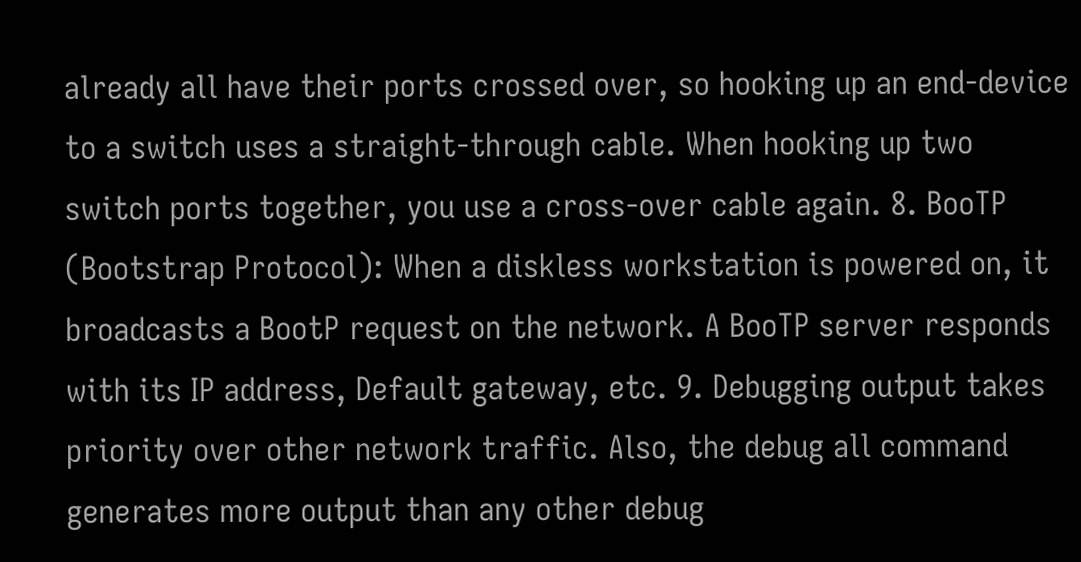already all have their ports crossed over, so hooking up an end-device to a switch uses a straight-through cable. When hooking up two switch ports together, you use a cross-over cable again. 8. BooTP (Bootstrap Protocol): When a diskless workstation is powered on, it broadcasts a BootP request on the network. A BooTP server responds with its IP address, Default gateway, etc. 9. Debugging output takes priority over other network traffic. Also, the debug all command generates more output than any other debug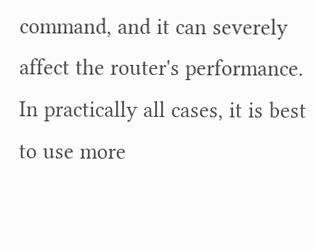command, and it can severely affect the router's performance. In practically all cases, it is best to use more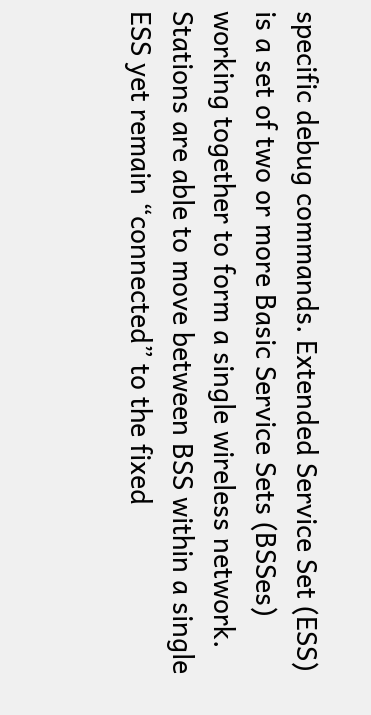specific debug commands. Extended Service Set (ESS) is a set of two or more Basic Service Sets (BSSes) working together to form a single wireless network. Stations are able to move between BSS within a single ESS yet remain “connected” to the fixed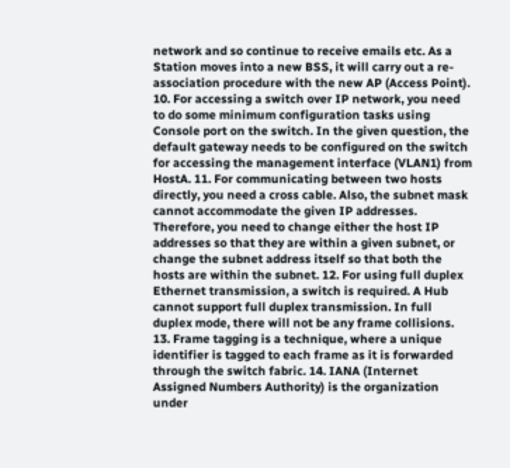network and so continue to receive emails etc. As a Station moves into a new BSS, it will carry out a re-association procedure with the new AP (Access Point). 10. For accessing a switch over IP network, you need to do some minimum configuration tasks using Console port on the switch. In the given question, the default gateway needs to be configured on the switch for accessing the management interface (VLAN1) from HostA. 11. For communicating between two hosts directly, you need a cross cable. Also, the subnet mask cannot accommodate the given IP addresses. Therefore, you need to change either the host IP addresses so that they are within a given subnet, or change the subnet address itself so that both the hosts are within the subnet. 12. For using full duplex Ethernet transmission, a switch is required. A Hub cannot support full duplex transmission. In full duplex mode, there will not be any frame collisions. 13. Frame tagging is a technique, where a unique identifier is tagged to each frame as it is forwarded through the switch fabric. 14. IANA (Internet Assigned Numbers Authority) is the organization under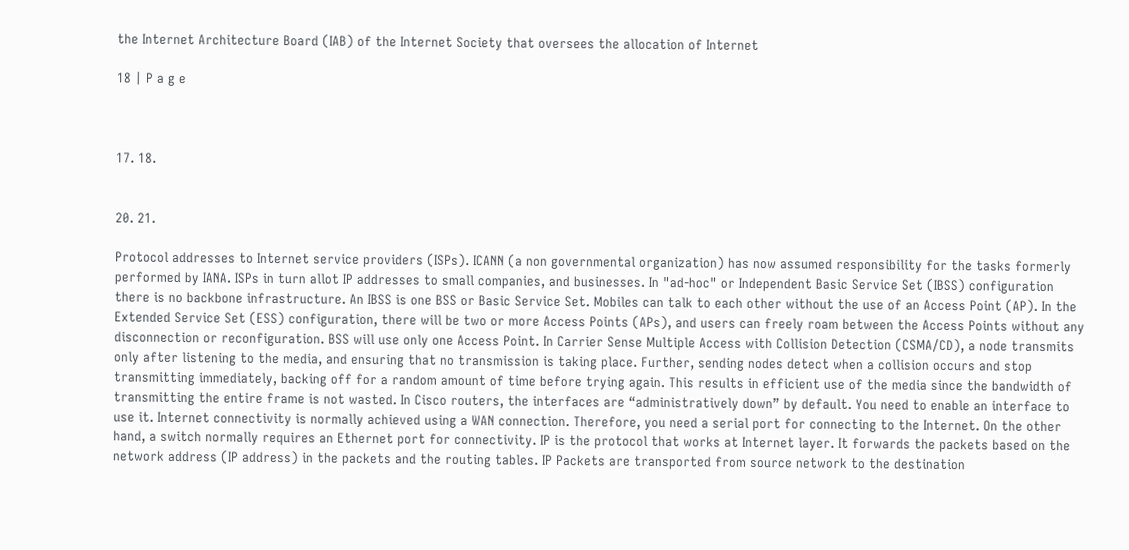the Internet Architecture Board (IAB) of the Internet Society that oversees the allocation of Internet

18 | P a g e



17. 18.


20. 21.

Protocol addresses to Internet service providers (ISPs). ICANN (a non governmental organization) has now assumed responsibility for the tasks formerly performed by IANA. ISPs in turn allot IP addresses to small companies, and businesses. In "ad-hoc" or Independent Basic Service Set (IBSS) configuration there is no backbone infrastructure. An IBSS is one BSS or Basic Service Set. Mobiles can talk to each other without the use of an Access Point (AP). In the Extended Service Set (ESS) configuration, there will be two or more Access Points (APs), and users can freely roam between the Access Points without any disconnection or reconfiguration. BSS will use only one Access Point. In Carrier Sense Multiple Access with Collision Detection (CSMA/CD), a node transmits only after listening to the media, and ensuring that no transmission is taking place. Further, sending nodes detect when a collision occurs and stop transmitting immediately, backing off for a random amount of time before trying again. This results in efficient use of the media since the bandwidth of transmitting the entire frame is not wasted. In Cisco routers, the interfaces are “administratively down” by default. You need to enable an interface to use it. Internet connectivity is normally achieved using a WAN connection. Therefore, you need a serial port for connecting to the Internet. On the other hand, a switch normally requires an Ethernet port for connectivity. IP is the protocol that works at Internet layer. It forwards the packets based on the network address (IP address) in the packets and the routing tables. IP Packets are transported from source network to the destination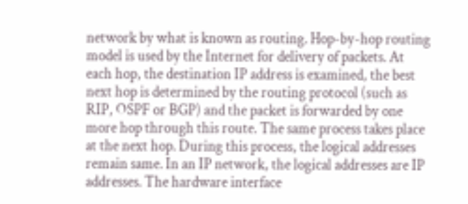network by what is known as routing. Hop-by-hop routing model is used by the Internet for delivery of packets. At each hop, the destination IP address is examined, the best next hop is determined by the routing protocol (such as RIP, OSPF or BGP) and the packet is forwarded by one more hop through this route. The same process takes place at the next hop. During this process, the logical addresses remain same. In an IP network, the logical addresses are IP addresses. The hardware interface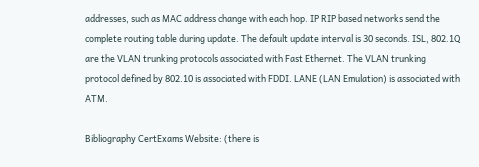addresses, such as MAC address change with each hop. IP RIP based networks send the complete routing table during update. The default update interval is 30 seconds. ISL, 802.1Q are the VLAN trunking protocols associated with Fast Ethernet. The VLAN trunking protocol defined by 802.10 is associated with FDDI. LANE (LAN Emulation) is associated with ATM.

Bibliography CertExams Website: (there is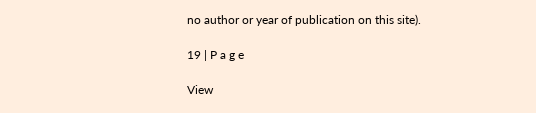no author or year of publication on this site).

19 | P a g e

View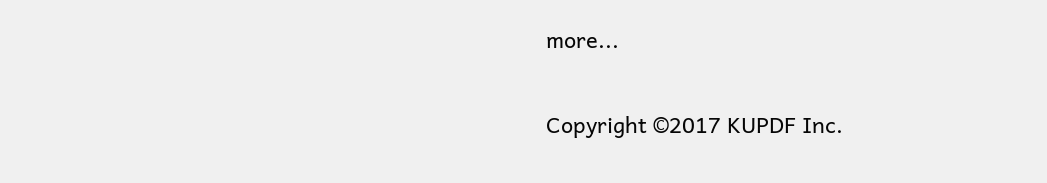more...


Copyright ©2017 KUPDF Inc.